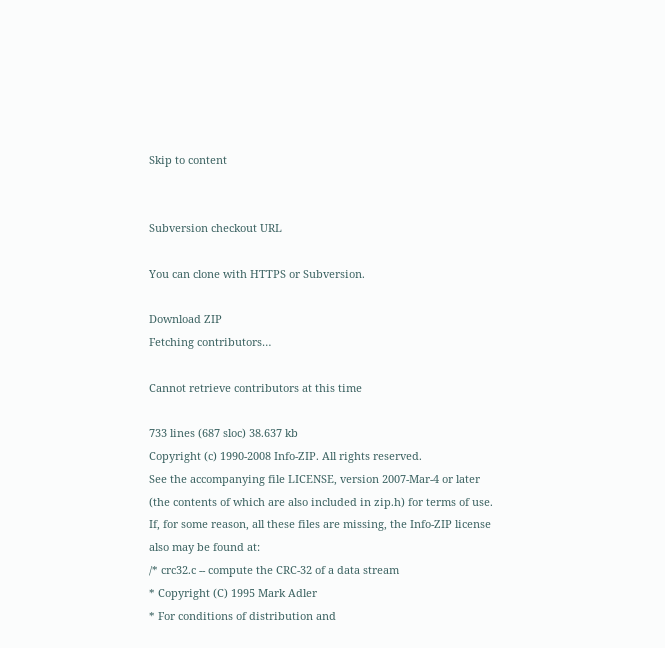Skip to content


Subversion checkout URL

You can clone with HTTPS or Subversion.

Download ZIP
Fetching contributors…

Cannot retrieve contributors at this time

733 lines (687 sloc) 38.637 kb
Copyright (c) 1990-2008 Info-ZIP. All rights reserved.
See the accompanying file LICENSE, version 2007-Mar-4 or later
(the contents of which are also included in zip.h) for terms of use.
If, for some reason, all these files are missing, the Info-ZIP license
also may be found at:
/* crc32.c -- compute the CRC-32 of a data stream
* Copyright (C) 1995 Mark Adler
* For conditions of distribution and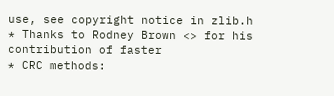use, see copyright notice in zlib.h
* Thanks to Rodney Brown <> for his contribution of faster
* CRC methods: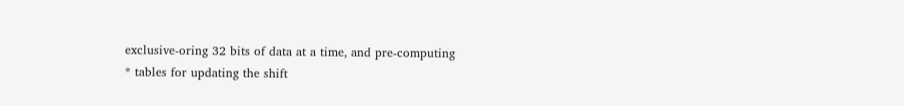exclusive-oring 32 bits of data at a time, and pre-computing
* tables for updating the shift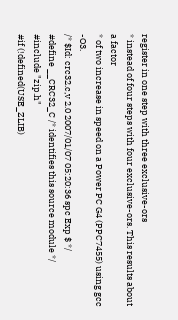register in one step with three exclusive-ors
* instead of four steps with four exclusive-ors. This results about a factor
* of two increase in speed on a Power PC G4 (PPC7455) using gcc -O3.
/* $Id: crc32.c,v 2.0 2007/01/07 05:20:36 spc Exp $ */
#define __CRC32_C /* identifies this source module */
#include "zip.h"
#if (!defined(USE_ZLIB)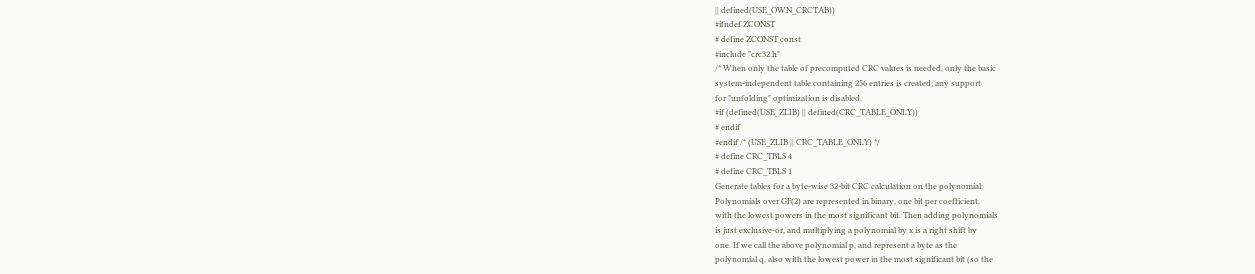|| defined(USE_OWN_CRCTAB))
#ifndef ZCONST
# define ZCONST const
#include "crc32.h"
/* When only the table of precomputed CRC values is needed, only the basic
system-independent table containing 256 entries is created; any support
for "unfolding" optimization is disabled.
#if (defined(USE_ZLIB) || defined(CRC_TABLE_ONLY))
# endif
#endif /* (USE_ZLIB || CRC_TABLE_ONLY) */
# define CRC_TBLS 4
# define CRC_TBLS 1
Generate tables for a byte-wise 32-bit CRC calculation on the polynomial:
Polynomials over GF(2) are represented in binary, one bit per coefficient,
with the lowest powers in the most significant bit. Then adding polynomials
is just exclusive-or, and multiplying a polynomial by x is a right shift by
one. If we call the above polynomial p, and represent a byte as the
polynomial q, also with the lowest power in the most significant bit (so the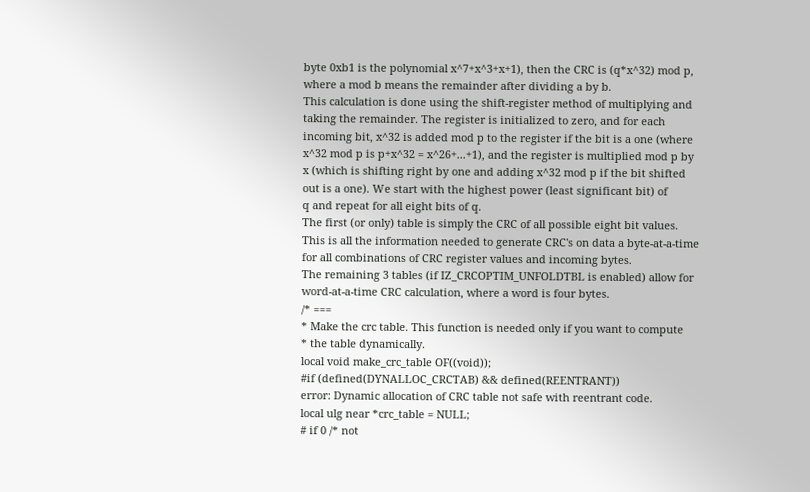byte 0xb1 is the polynomial x^7+x^3+x+1), then the CRC is (q*x^32) mod p,
where a mod b means the remainder after dividing a by b.
This calculation is done using the shift-register method of multiplying and
taking the remainder. The register is initialized to zero, and for each
incoming bit, x^32 is added mod p to the register if the bit is a one (where
x^32 mod p is p+x^32 = x^26+...+1), and the register is multiplied mod p by
x (which is shifting right by one and adding x^32 mod p if the bit shifted
out is a one). We start with the highest power (least significant bit) of
q and repeat for all eight bits of q.
The first (or only) table is simply the CRC of all possible eight bit values.
This is all the information needed to generate CRC's on data a byte-at-a-time
for all combinations of CRC register values and incoming bytes.
The remaining 3 tables (if IZ_CRCOPTIM_UNFOLDTBL is enabled) allow for
word-at-a-time CRC calculation, where a word is four bytes.
/* ===
* Make the crc table. This function is needed only if you want to compute
* the table dynamically.
local void make_crc_table OF((void));
#if (defined(DYNALLOC_CRCTAB) && defined(REENTRANT))
error: Dynamic allocation of CRC table not safe with reentrant code.
local ulg near *crc_table = NULL;
# if 0 /* not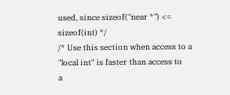used, since sizeof("near *") <= sizeof(int) */
/* Use this section when access to a "local int" is faster than access to
a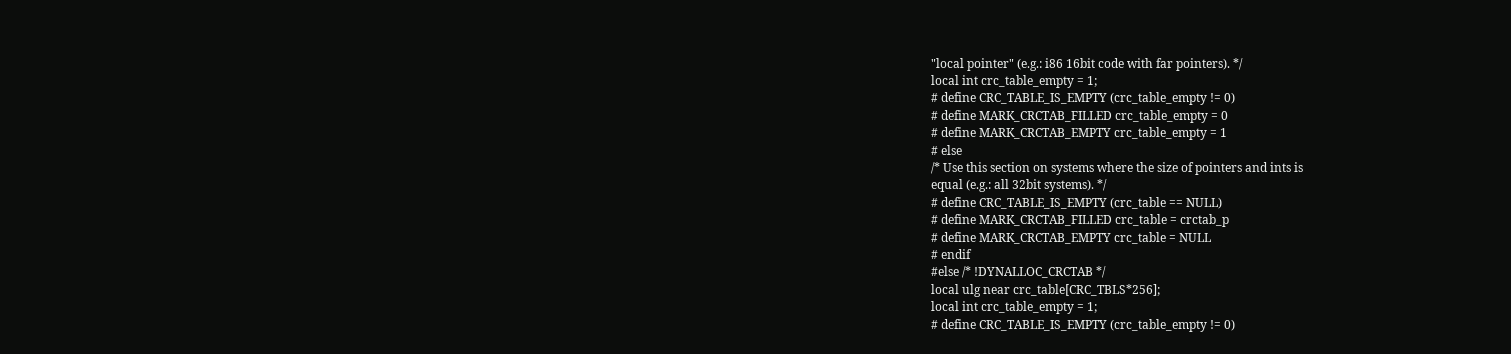"local pointer" (e.g.: i86 16bit code with far pointers). */
local int crc_table_empty = 1;
# define CRC_TABLE_IS_EMPTY (crc_table_empty != 0)
# define MARK_CRCTAB_FILLED crc_table_empty = 0
# define MARK_CRCTAB_EMPTY crc_table_empty = 1
# else
/* Use this section on systems where the size of pointers and ints is
equal (e.g.: all 32bit systems). */
# define CRC_TABLE_IS_EMPTY (crc_table == NULL)
# define MARK_CRCTAB_FILLED crc_table = crctab_p
# define MARK_CRCTAB_EMPTY crc_table = NULL
# endif
#else /* !DYNALLOC_CRCTAB */
local ulg near crc_table[CRC_TBLS*256];
local int crc_table_empty = 1;
# define CRC_TABLE_IS_EMPTY (crc_table_empty != 0)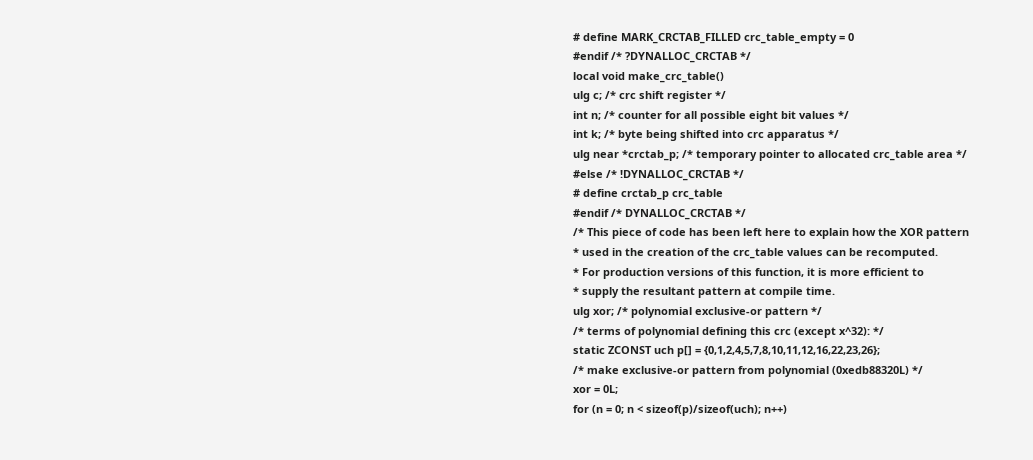# define MARK_CRCTAB_FILLED crc_table_empty = 0
#endif /* ?DYNALLOC_CRCTAB */
local void make_crc_table()
ulg c; /* crc shift register */
int n; /* counter for all possible eight bit values */
int k; /* byte being shifted into crc apparatus */
ulg near *crctab_p; /* temporary pointer to allocated crc_table area */
#else /* !DYNALLOC_CRCTAB */
# define crctab_p crc_table
#endif /* DYNALLOC_CRCTAB */
/* This piece of code has been left here to explain how the XOR pattern
* used in the creation of the crc_table values can be recomputed.
* For production versions of this function, it is more efficient to
* supply the resultant pattern at compile time.
ulg xor; /* polynomial exclusive-or pattern */
/* terms of polynomial defining this crc (except x^32): */
static ZCONST uch p[] = {0,1,2,4,5,7,8,10,11,12,16,22,23,26};
/* make exclusive-or pattern from polynomial (0xedb88320L) */
xor = 0L;
for (n = 0; n < sizeof(p)/sizeof(uch); n++)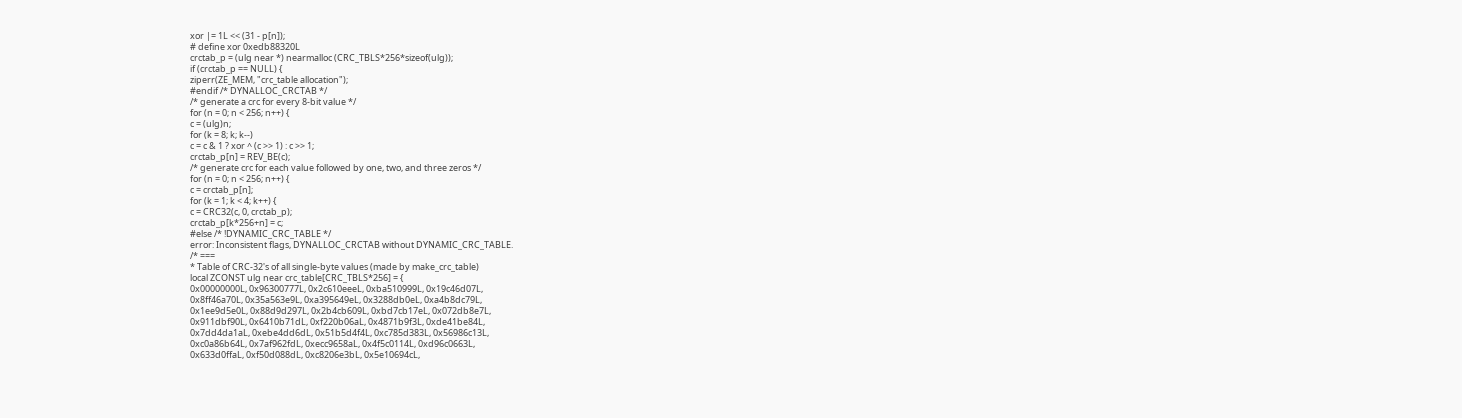xor |= 1L << (31 - p[n]);
# define xor 0xedb88320L
crctab_p = (ulg near *) nearmalloc (CRC_TBLS*256*sizeof(ulg));
if (crctab_p == NULL) {
ziperr(ZE_MEM, "crc_table allocation");
#endif /* DYNALLOC_CRCTAB */
/* generate a crc for every 8-bit value */
for (n = 0; n < 256; n++) {
c = (ulg)n;
for (k = 8; k; k--)
c = c & 1 ? xor ^ (c >> 1) : c >> 1;
crctab_p[n] = REV_BE(c);
/* generate crc for each value followed by one, two, and three zeros */
for (n = 0; n < 256; n++) {
c = crctab_p[n];
for (k = 1; k < 4; k++) {
c = CRC32(c, 0, crctab_p);
crctab_p[k*256+n] = c;
#else /* !DYNAMIC_CRC_TABLE */
error: Inconsistent flags, DYNALLOC_CRCTAB without DYNAMIC_CRC_TABLE.
/* ===
* Table of CRC-32's of all single-byte values (made by make_crc_table)
local ZCONST ulg near crc_table[CRC_TBLS*256] = {
0x00000000L, 0x96300777L, 0x2c610eeeL, 0xba510999L, 0x19c46d07L,
0x8ff46a70L, 0x35a563e9L, 0xa395649eL, 0x3288db0eL, 0xa4b8dc79L,
0x1ee9d5e0L, 0x88d9d297L, 0x2b4cb609L, 0xbd7cb17eL, 0x072db8e7L,
0x911dbf90L, 0x6410b71dL, 0xf220b06aL, 0x4871b9f3L, 0xde41be84L,
0x7dd4da1aL, 0xebe4dd6dL, 0x51b5d4f4L, 0xc785d383L, 0x56986c13L,
0xc0a86b64L, 0x7af962fdL, 0xecc9658aL, 0x4f5c0114L, 0xd96c0663L,
0x633d0ffaL, 0xf50d088dL, 0xc8206e3bL, 0x5e10694cL,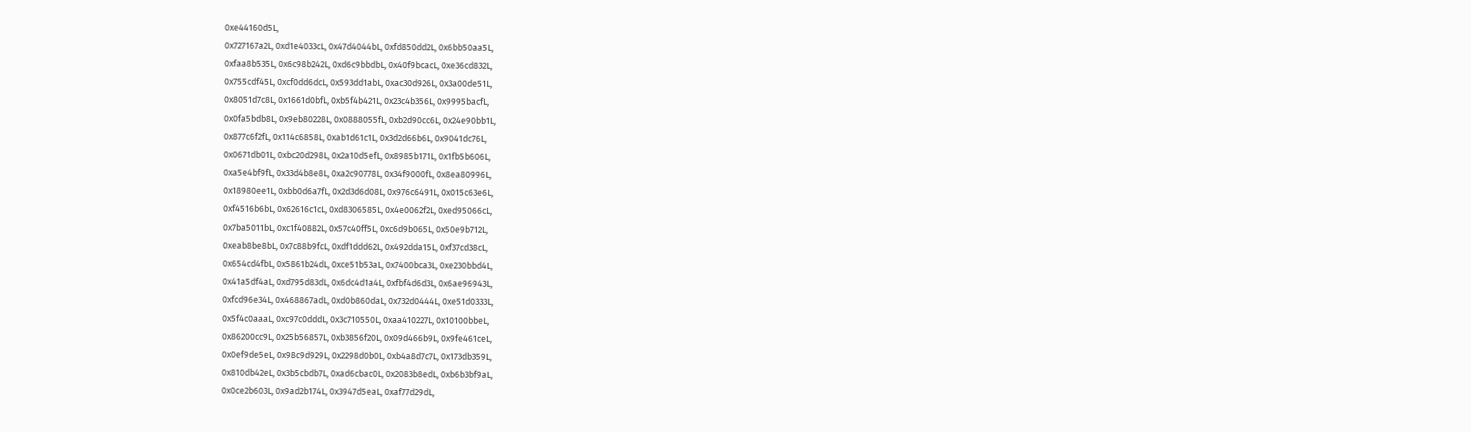0xe44160d5L,
0x727167a2L, 0xd1e4033cL, 0x47d4044bL, 0xfd850dd2L, 0x6bb50aa5L,
0xfaa8b535L, 0x6c98b242L, 0xd6c9bbdbL, 0x40f9bcacL, 0xe36cd832L,
0x755cdf45L, 0xcf0dd6dcL, 0x593dd1abL, 0xac30d926L, 0x3a00de51L,
0x8051d7c8L, 0x1661d0bfL, 0xb5f4b421L, 0x23c4b356L, 0x9995bacfL,
0x0fa5bdb8L, 0x9eb80228L, 0x0888055fL, 0xb2d90cc6L, 0x24e90bb1L,
0x877c6f2fL, 0x114c6858L, 0xab1d61c1L, 0x3d2d66b6L, 0x9041dc76L,
0x0671db01L, 0xbc20d298L, 0x2a10d5efL, 0x8985b171L, 0x1fb5b606L,
0xa5e4bf9fL, 0x33d4b8e8L, 0xa2c90778L, 0x34f9000fL, 0x8ea80996L,
0x18980ee1L, 0xbb0d6a7fL, 0x2d3d6d08L, 0x976c6491L, 0x015c63e6L,
0xf4516b6bL, 0x62616c1cL, 0xd8306585L, 0x4e0062f2L, 0xed95066cL,
0x7ba5011bL, 0xc1f40882L, 0x57c40ff5L, 0xc6d9b065L, 0x50e9b712L,
0xeab8be8bL, 0x7c88b9fcL, 0xdf1ddd62L, 0x492dda15L, 0xf37cd38cL,
0x654cd4fbL, 0x5861b24dL, 0xce51b53aL, 0x7400bca3L, 0xe230bbd4L,
0x41a5df4aL, 0xd795d83dL, 0x6dc4d1a4L, 0xfbf4d6d3L, 0x6ae96943L,
0xfcd96e34L, 0x468867adL, 0xd0b860daL, 0x732d0444L, 0xe51d0333L,
0x5f4c0aaaL, 0xc97c0dddL, 0x3c710550L, 0xaa410227L, 0x10100bbeL,
0x86200cc9L, 0x25b56857L, 0xb3856f20L, 0x09d466b9L, 0x9fe461ceL,
0x0ef9de5eL, 0x98c9d929L, 0x2298d0b0L, 0xb4a8d7c7L, 0x173db359L,
0x810db42eL, 0x3b5cbdb7L, 0xad6cbac0L, 0x2083b8edL, 0xb6b3bf9aL,
0x0ce2b603L, 0x9ad2b174L, 0x3947d5eaL, 0xaf77d29dL,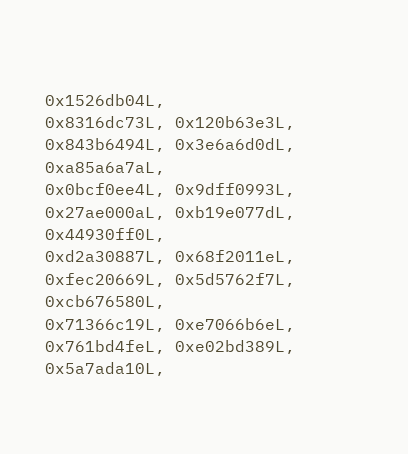0x1526db04L,
0x8316dc73L, 0x120b63e3L, 0x843b6494L, 0x3e6a6d0dL, 0xa85a6a7aL,
0x0bcf0ee4L, 0x9dff0993L, 0x27ae000aL, 0xb19e077dL, 0x44930ff0L,
0xd2a30887L, 0x68f2011eL, 0xfec20669L, 0x5d5762f7L, 0xcb676580L,
0x71366c19L, 0xe7066b6eL, 0x761bd4feL, 0xe02bd389L, 0x5a7ada10L,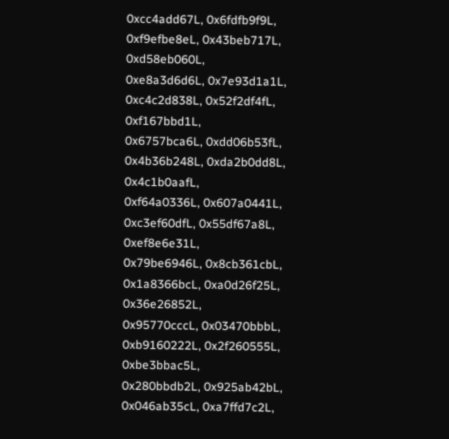0xcc4add67L, 0x6fdfb9f9L, 0xf9efbe8eL, 0x43beb717L, 0xd58eb060L,
0xe8a3d6d6L, 0x7e93d1a1L, 0xc4c2d838L, 0x52f2df4fL, 0xf167bbd1L,
0x6757bca6L, 0xdd06b53fL, 0x4b36b248L, 0xda2b0dd8L, 0x4c1b0aafL,
0xf64a0336L, 0x607a0441L, 0xc3ef60dfL, 0x55df67a8L, 0xef8e6e31L,
0x79be6946L, 0x8cb361cbL, 0x1a8366bcL, 0xa0d26f25L, 0x36e26852L,
0x95770cccL, 0x03470bbbL, 0xb9160222L, 0x2f260555L, 0xbe3bbac5L,
0x280bbdb2L, 0x925ab42bL, 0x046ab35cL, 0xa7ffd7c2L,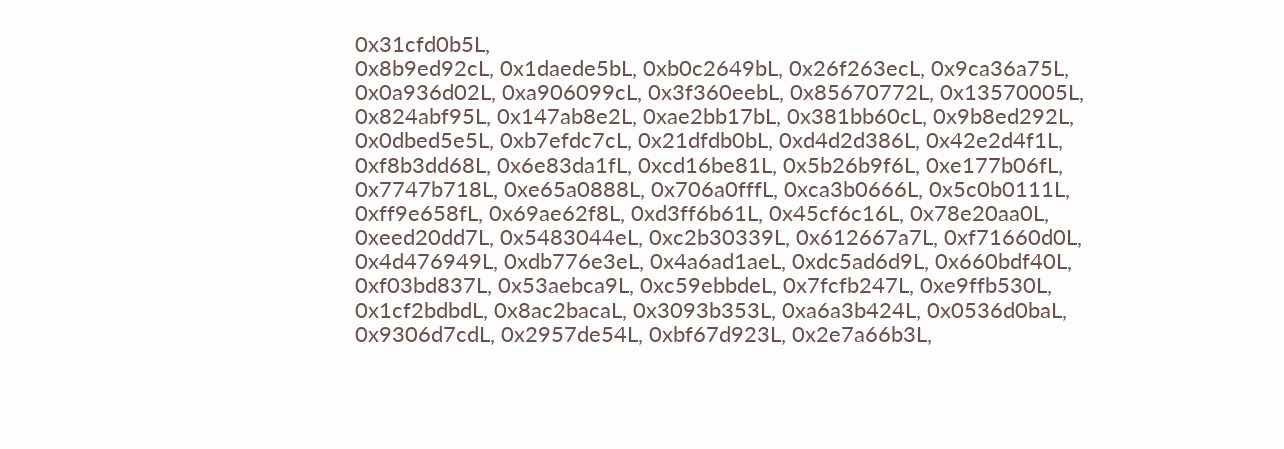0x31cfd0b5L,
0x8b9ed92cL, 0x1daede5bL, 0xb0c2649bL, 0x26f263ecL, 0x9ca36a75L,
0x0a936d02L, 0xa906099cL, 0x3f360eebL, 0x85670772L, 0x13570005L,
0x824abf95L, 0x147ab8e2L, 0xae2bb17bL, 0x381bb60cL, 0x9b8ed292L,
0x0dbed5e5L, 0xb7efdc7cL, 0x21dfdb0bL, 0xd4d2d386L, 0x42e2d4f1L,
0xf8b3dd68L, 0x6e83da1fL, 0xcd16be81L, 0x5b26b9f6L, 0xe177b06fL,
0x7747b718L, 0xe65a0888L, 0x706a0fffL, 0xca3b0666L, 0x5c0b0111L,
0xff9e658fL, 0x69ae62f8L, 0xd3ff6b61L, 0x45cf6c16L, 0x78e20aa0L,
0xeed20dd7L, 0x5483044eL, 0xc2b30339L, 0x612667a7L, 0xf71660d0L,
0x4d476949L, 0xdb776e3eL, 0x4a6ad1aeL, 0xdc5ad6d9L, 0x660bdf40L,
0xf03bd837L, 0x53aebca9L, 0xc59ebbdeL, 0x7fcfb247L, 0xe9ffb530L,
0x1cf2bdbdL, 0x8ac2bacaL, 0x3093b353L, 0xa6a3b424L, 0x0536d0baL,
0x9306d7cdL, 0x2957de54L, 0xbf67d923L, 0x2e7a66b3L,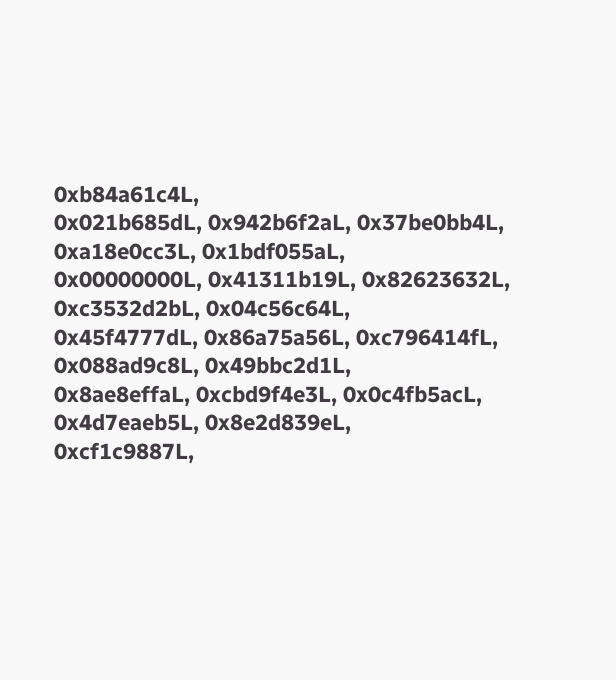0xb84a61c4L,
0x021b685dL, 0x942b6f2aL, 0x37be0bb4L, 0xa18e0cc3L, 0x1bdf055aL,
0x00000000L, 0x41311b19L, 0x82623632L, 0xc3532d2bL, 0x04c56c64L,
0x45f4777dL, 0x86a75a56L, 0xc796414fL, 0x088ad9c8L, 0x49bbc2d1L,
0x8ae8effaL, 0xcbd9f4e3L, 0x0c4fb5acL, 0x4d7eaeb5L, 0x8e2d839eL,
0xcf1c9887L,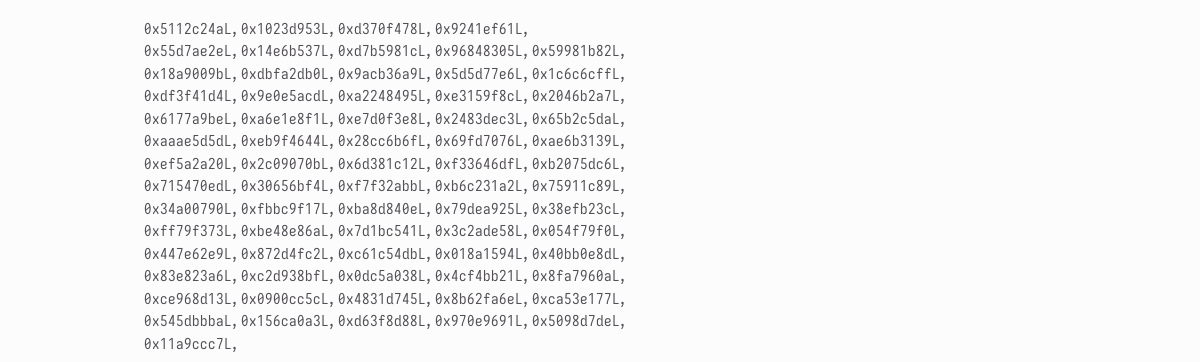0x5112c24aL, 0x1023d953L, 0xd370f478L, 0x9241ef61L,
0x55d7ae2eL, 0x14e6b537L, 0xd7b5981cL, 0x96848305L, 0x59981b82L,
0x18a9009bL, 0xdbfa2db0L, 0x9acb36a9L, 0x5d5d77e6L, 0x1c6c6cffL,
0xdf3f41d4L, 0x9e0e5acdL, 0xa2248495L, 0xe3159f8cL, 0x2046b2a7L,
0x6177a9beL, 0xa6e1e8f1L, 0xe7d0f3e8L, 0x2483dec3L, 0x65b2c5daL,
0xaaae5d5dL, 0xeb9f4644L, 0x28cc6b6fL, 0x69fd7076L, 0xae6b3139L,
0xef5a2a20L, 0x2c09070bL, 0x6d381c12L, 0xf33646dfL, 0xb2075dc6L,
0x715470edL, 0x30656bf4L, 0xf7f32abbL, 0xb6c231a2L, 0x75911c89L,
0x34a00790L, 0xfbbc9f17L, 0xba8d840eL, 0x79dea925L, 0x38efb23cL,
0xff79f373L, 0xbe48e86aL, 0x7d1bc541L, 0x3c2ade58L, 0x054f79f0L,
0x447e62e9L, 0x872d4fc2L, 0xc61c54dbL, 0x018a1594L, 0x40bb0e8dL,
0x83e823a6L, 0xc2d938bfL, 0x0dc5a038L, 0x4cf4bb21L, 0x8fa7960aL,
0xce968d13L, 0x0900cc5cL, 0x4831d745L, 0x8b62fa6eL, 0xca53e177L,
0x545dbbbaL, 0x156ca0a3L, 0xd63f8d88L, 0x970e9691L, 0x5098d7deL,
0x11a9ccc7L,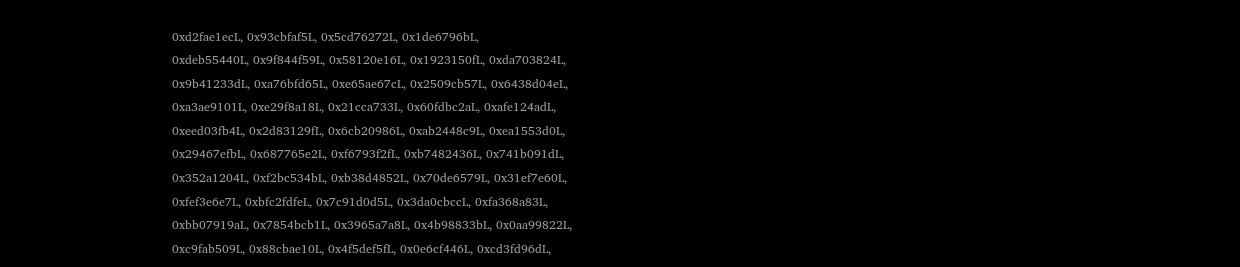0xd2fae1ecL, 0x93cbfaf5L, 0x5cd76272L, 0x1de6796bL,
0xdeb55440L, 0x9f844f59L, 0x58120e16L, 0x1923150fL, 0xda703824L,
0x9b41233dL, 0xa76bfd65L, 0xe65ae67cL, 0x2509cb57L, 0x6438d04eL,
0xa3ae9101L, 0xe29f8a18L, 0x21cca733L, 0x60fdbc2aL, 0xafe124adL,
0xeed03fb4L, 0x2d83129fL, 0x6cb20986L, 0xab2448c9L, 0xea1553d0L,
0x29467efbL, 0x687765e2L, 0xf6793f2fL, 0xb7482436L, 0x741b091dL,
0x352a1204L, 0xf2bc534bL, 0xb38d4852L, 0x70de6579L, 0x31ef7e60L,
0xfef3e6e7L, 0xbfc2fdfeL, 0x7c91d0d5L, 0x3da0cbccL, 0xfa368a83L,
0xbb07919aL, 0x7854bcb1L, 0x3965a7a8L, 0x4b98833bL, 0x0aa99822L,
0xc9fab509L, 0x88cbae10L, 0x4f5def5fL, 0x0e6cf446L, 0xcd3fd96dL,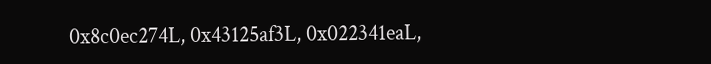0x8c0ec274L, 0x43125af3L, 0x022341eaL,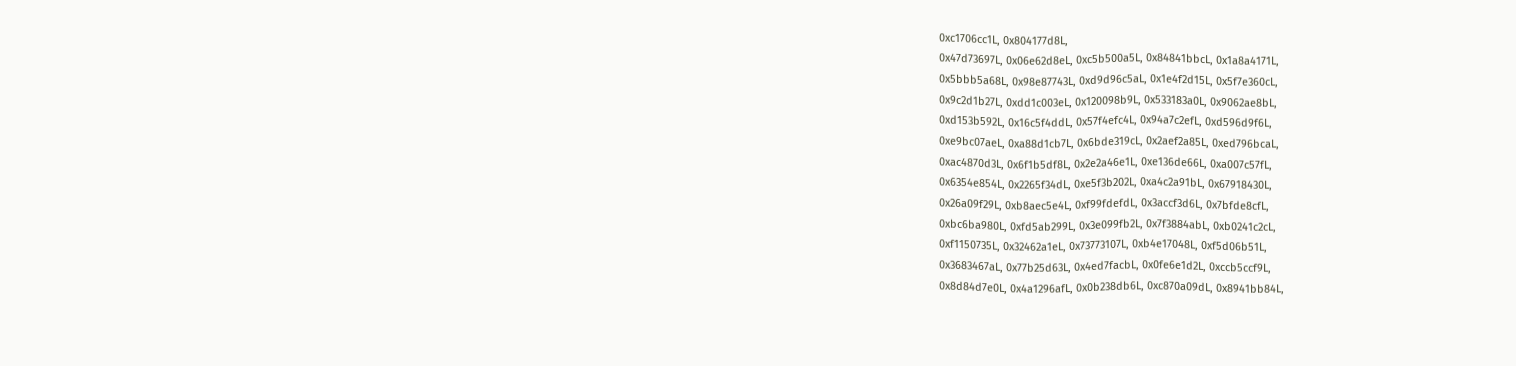0xc1706cc1L, 0x804177d8L,
0x47d73697L, 0x06e62d8eL, 0xc5b500a5L, 0x84841bbcL, 0x1a8a4171L,
0x5bbb5a68L, 0x98e87743L, 0xd9d96c5aL, 0x1e4f2d15L, 0x5f7e360cL,
0x9c2d1b27L, 0xdd1c003eL, 0x120098b9L, 0x533183a0L, 0x9062ae8bL,
0xd153b592L, 0x16c5f4ddL, 0x57f4efc4L, 0x94a7c2efL, 0xd596d9f6L,
0xe9bc07aeL, 0xa88d1cb7L, 0x6bde319cL, 0x2aef2a85L, 0xed796bcaL,
0xac4870d3L, 0x6f1b5df8L, 0x2e2a46e1L, 0xe136de66L, 0xa007c57fL,
0x6354e854L, 0x2265f34dL, 0xe5f3b202L, 0xa4c2a91bL, 0x67918430L,
0x26a09f29L, 0xb8aec5e4L, 0xf99fdefdL, 0x3accf3d6L, 0x7bfde8cfL,
0xbc6ba980L, 0xfd5ab299L, 0x3e099fb2L, 0x7f3884abL, 0xb0241c2cL,
0xf1150735L, 0x32462a1eL, 0x73773107L, 0xb4e17048L, 0xf5d06b51L,
0x3683467aL, 0x77b25d63L, 0x4ed7facbL, 0x0fe6e1d2L, 0xccb5ccf9L,
0x8d84d7e0L, 0x4a1296afL, 0x0b238db6L, 0xc870a09dL, 0x8941bb84L,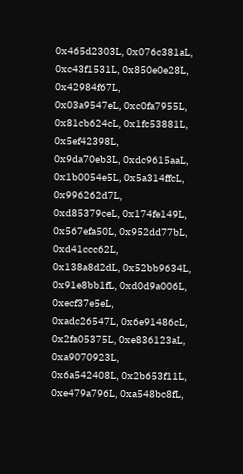0x465d2303L, 0x076c381aL, 0xc43f1531L, 0x850e0e28L, 0x42984f67L,
0x03a9547eL, 0xc0fa7955L, 0x81cb624cL, 0x1fc53881L, 0x5ef42398L,
0x9da70eb3L, 0xdc9615aaL, 0x1b0054e5L, 0x5a314ffcL, 0x996262d7L,
0xd85379ceL, 0x174fe149L, 0x567efa50L, 0x952dd77bL, 0xd41ccc62L,
0x138a8d2dL, 0x52bb9634L, 0x91e8bb1fL, 0xd0d9a006L, 0xecf37e5eL,
0xadc26547L, 0x6e91486cL, 0x2fa05375L, 0xe836123aL, 0xa9070923L,
0x6a542408L, 0x2b653f11L, 0xe479a796L, 0xa548bc8fL,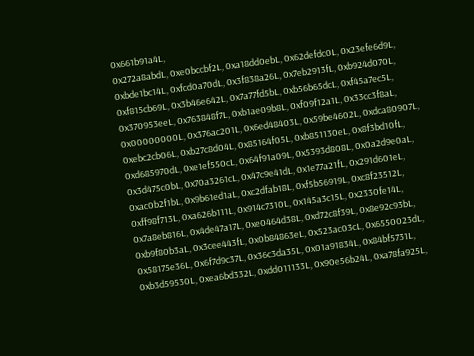0x661b91a4L,
0x272a8abdL, 0xe0bccbf2L, 0xa18dd0ebL, 0x62defdc0L, 0x23efe6d9L,
0xbde1bc14L, 0xfcd0a70dL, 0x3f838a26L, 0x7eb2913fL, 0xb924d070L,
0xf815cb69L, 0x3b46e642L, 0x7a77fd5bL, 0xb56b65dcL, 0xf45a7ec5L,
0x370953eeL, 0x763848f7L, 0xb1ae09b8L, 0xf09f12a1L, 0x33cc3f8aL,
0x00000000L, 0x376ac201L, 0x6ed48403L, 0x59be4602L, 0xdca80907L,
0xebc2cb06L, 0xb27c8d04L, 0x85164f05L, 0xb851130eL, 0x8f3bd10fL,
0xd685970dL, 0xe1ef550cL, 0x64f91a09L, 0x5393d808L, 0x0a2d9e0aL,
0x3d475c0bL, 0x70a3261cL, 0x47c9e41dL, 0x1e77a21fL, 0x291d601eL,
0xac0b2f1bL, 0x9b61ed1aL, 0xc2dfab18L, 0xf5b56919L, 0xc8f23512L,
0xff98f713L, 0xa626b111L, 0x914c7310L, 0x145a3c15L, 0x2330fe14L,
0x7a8eb816L, 0x4de47a17L, 0xe0464d38L, 0xd72c8f39L, 0x8e92c93bL,
0xb9f80b3aL, 0x3cee443fL, 0x0b84863eL, 0x523ac03cL, 0x6550023dL,
0x58175e36L, 0x6f7d9c37L, 0x36c3da35L, 0x01a91834L, 0x84bf5731L,
0xb3d59530L, 0xea6bd332L, 0xdd011133L, 0x90e56b24L, 0xa78fa925L,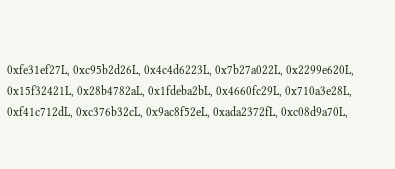0xfe31ef27L, 0xc95b2d26L, 0x4c4d6223L, 0x7b27a022L, 0x2299e620L,
0x15f32421L, 0x28b4782aL, 0x1fdeba2bL, 0x4660fc29L, 0x710a3e28L,
0xf41c712dL, 0xc376b32cL, 0x9ac8f52eL, 0xada2372fL, 0xc08d9a70L,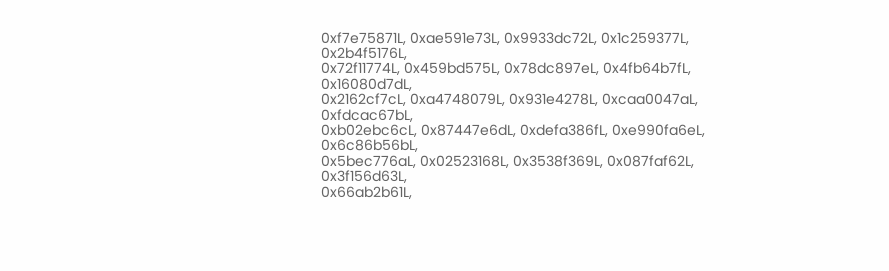0xf7e75871L, 0xae591e73L, 0x9933dc72L, 0x1c259377L, 0x2b4f5176L,
0x72f11774L, 0x459bd575L, 0x78dc897eL, 0x4fb64b7fL, 0x16080d7dL,
0x2162cf7cL, 0xa4748079L, 0x931e4278L, 0xcaa0047aL, 0xfdcac67bL,
0xb02ebc6cL, 0x87447e6dL, 0xdefa386fL, 0xe990fa6eL, 0x6c86b56bL,
0x5bec776aL, 0x02523168L, 0x3538f369L, 0x087faf62L, 0x3f156d63L,
0x66ab2b61L,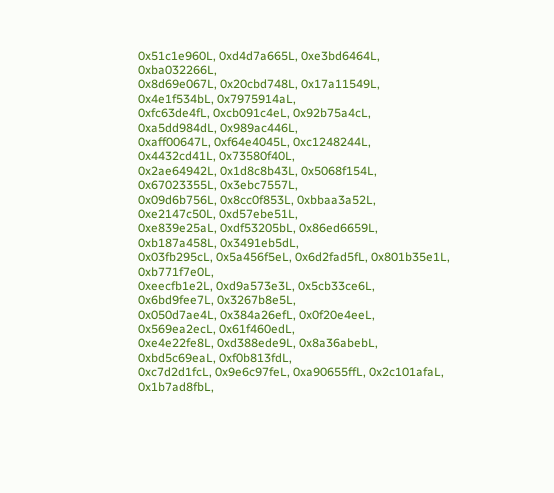0x51c1e960L, 0xd4d7a665L, 0xe3bd6464L, 0xba032266L,
0x8d69e067L, 0x20cbd748L, 0x17a11549L, 0x4e1f534bL, 0x7975914aL,
0xfc63de4fL, 0xcb091c4eL, 0x92b75a4cL, 0xa5dd984dL, 0x989ac446L,
0xaff00647L, 0xf64e4045L, 0xc1248244L, 0x4432cd41L, 0x73580f40L,
0x2ae64942L, 0x1d8c8b43L, 0x5068f154L, 0x67023355L, 0x3ebc7557L,
0x09d6b756L, 0x8cc0f853L, 0xbbaa3a52L, 0xe2147c50L, 0xd57ebe51L,
0xe839e25aL, 0xdf53205bL, 0x86ed6659L, 0xb187a458L, 0x3491eb5dL,
0x03fb295cL, 0x5a456f5eL, 0x6d2fad5fL, 0x801b35e1L, 0xb771f7e0L,
0xeecfb1e2L, 0xd9a573e3L, 0x5cb33ce6L, 0x6bd9fee7L, 0x3267b8e5L,
0x050d7ae4L, 0x384a26efL, 0x0f20e4eeL, 0x569ea2ecL, 0x61f460edL,
0xe4e22fe8L, 0xd388ede9L, 0x8a36abebL, 0xbd5c69eaL, 0xf0b813fdL,
0xc7d2d1fcL, 0x9e6c97feL, 0xa90655ffL, 0x2c101afaL, 0x1b7ad8fbL,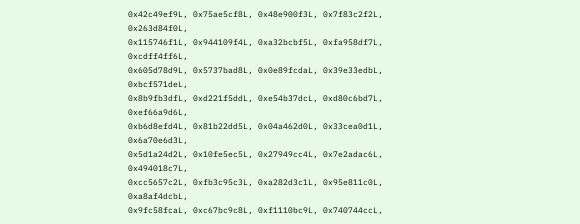0x42c49ef9L, 0x75ae5cf8L, 0x48e900f3L, 0x7f83c2f2L, 0x263d84f0L,
0x115746f1L, 0x944109f4L, 0xa32bcbf5L, 0xfa958df7L, 0xcdff4ff6L,
0x605d78d9L, 0x5737bad8L, 0x0e89fcdaL, 0x39e33edbL, 0xbcf571deL,
0x8b9fb3dfL, 0xd221f5ddL, 0xe54b37dcL, 0xd80c6bd7L, 0xef66a9d6L,
0xb6d8efd4L, 0x81b22dd5L, 0x04a462d0L, 0x33cea0d1L, 0x6a70e6d3L,
0x5d1a24d2L, 0x10fe5ec5L, 0x27949cc4L, 0x7e2adac6L, 0x494018c7L,
0xcc5657c2L, 0xfb3c95c3L, 0xa282d3c1L, 0x95e811c0L, 0xa8af4dcbL,
0x9fc58fcaL, 0xc67bc9c8L, 0xf1110bc9L, 0x740744ccL,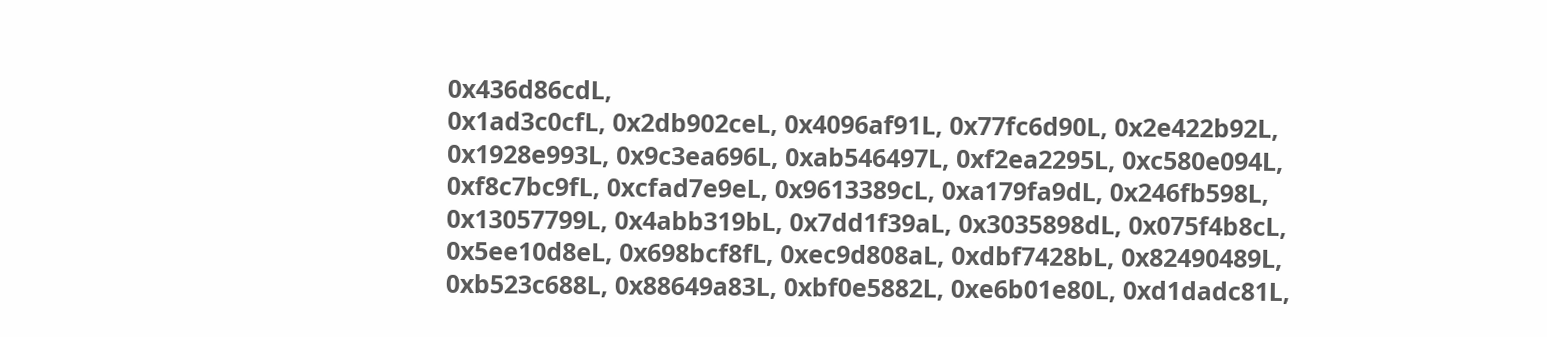0x436d86cdL,
0x1ad3c0cfL, 0x2db902ceL, 0x4096af91L, 0x77fc6d90L, 0x2e422b92L,
0x1928e993L, 0x9c3ea696L, 0xab546497L, 0xf2ea2295L, 0xc580e094L,
0xf8c7bc9fL, 0xcfad7e9eL, 0x9613389cL, 0xa179fa9dL, 0x246fb598L,
0x13057799L, 0x4abb319bL, 0x7dd1f39aL, 0x3035898dL, 0x075f4b8cL,
0x5ee10d8eL, 0x698bcf8fL, 0xec9d808aL, 0xdbf7428bL, 0x82490489L,
0xb523c688L, 0x88649a83L, 0xbf0e5882L, 0xe6b01e80L, 0xd1dadc81L,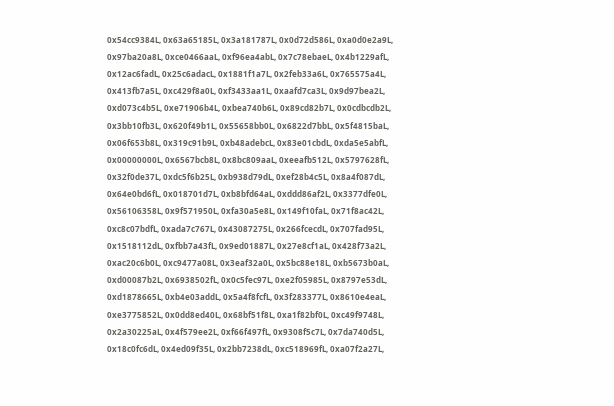0x54cc9384L, 0x63a65185L, 0x3a181787L, 0x0d72d586L, 0xa0d0e2a9L,
0x97ba20a8L, 0xce0466aaL, 0xf96ea4abL, 0x7c78ebaeL, 0x4b1229afL,
0x12ac6fadL, 0x25c6adacL, 0x1881f1a7L, 0x2feb33a6L, 0x765575a4L,
0x413fb7a5L, 0xc429f8a0L, 0xf3433aa1L, 0xaafd7ca3L, 0x9d97bea2L,
0xd073c4b5L, 0xe71906b4L, 0xbea740b6L, 0x89cd82b7L, 0x0cdbcdb2L,
0x3bb10fb3L, 0x620f49b1L, 0x55658bb0L, 0x6822d7bbL, 0x5f4815baL,
0x06f653b8L, 0x319c91b9L, 0xb48adebcL, 0x83e01cbdL, 0xda5e5abfL,
0x00000000L, 0x6567bcb8L, 0x8bc809aaL, 0xeeafb512L, 0x5797628fL,
0x32f0de37L, 0xdc5f6b25L, 0xb938d79dL, 0xef28b4c5L, 0x8a4f087dL,
0x64e0bd6fL, 0x018701d7L, 0xb8bfd64aL, 0xddd86af2L, 0x3377dfe0L,
0x56106358L, 0x9f571950L, 0xfa30a5e8L, 0x149f10faL, 0x71f8ac42L,
0xc8c07bdfL, 0xada7c767L, 0x43087275L, 0x266fcecdL, 0x707fad95L,
0x1518112dL, 0xfbb7a43fL, 0x9ed01887L, 0x27e8cf1aL, 0x428f73a2L,
0xac20c6b0L, 0xc9477a08L, 0x3eaf32a0L, 0x5bc88e18L, 0xb5673b0aL,
0xd00087b2L, 0x6938502fL, 0x0c5fec97L, 0xe2f05985L, 0x8797e53dL,
0xd1878665L, 0xb4e03addL, 0x5a4f8fcfL, 0x3f283377L, 0x8610e4eaL,
0xe3775852L, 0x0dd8ed40L, 0x68bf51f8L, 0xa1f82bf0L, 0xc49f9748L,
0x2a30225aL, 0x4f579ee2L, 0xf66f497fL, 0x9308f5c7L, 0x7da740d5L,
0x18c0fc6dL, 0x4ed09f35L, 0x2bb7238dL, 0xc518969fL, 0xa07f2a27L,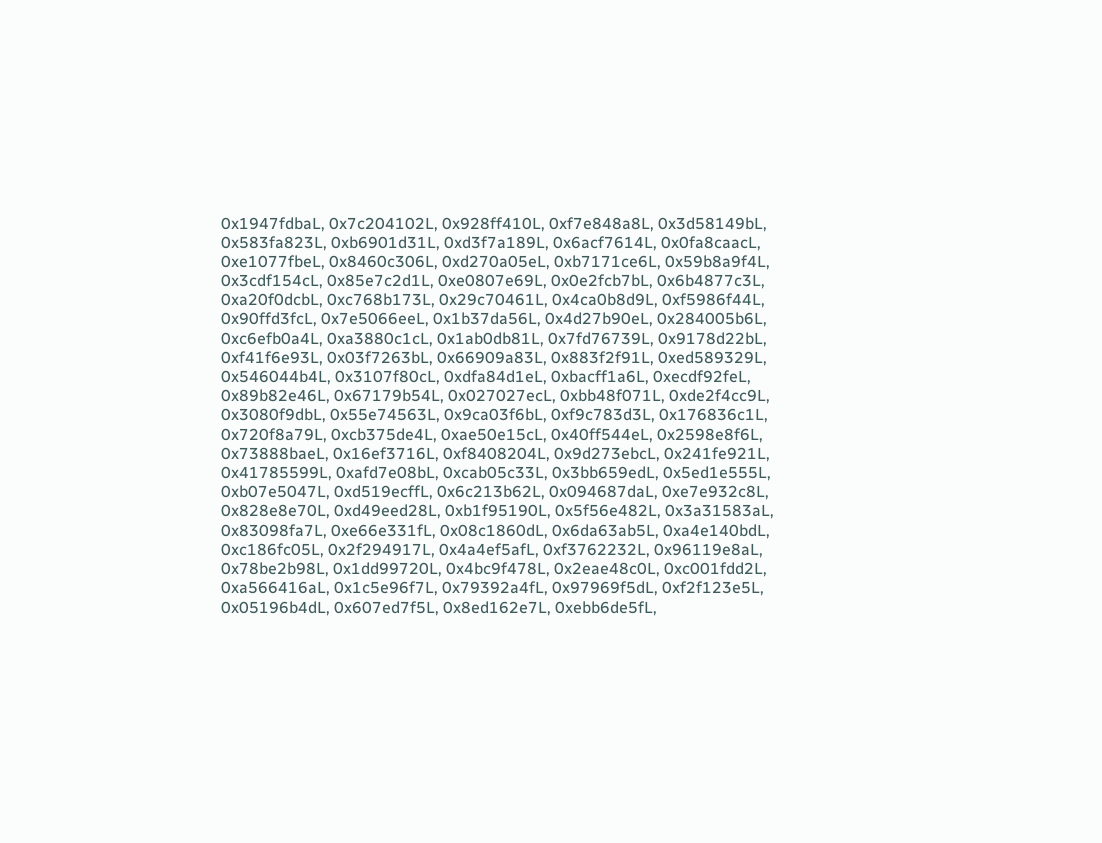0x1947fdbaL, 0x7c204102L, 0x928ff410L, 0xf7e848a8L, 0x3d58149bL,
0x583fa823L, 0xb6901d31L, 0xd3f7a189L, 0x6acf7614L, 0x0fa8caacL,
0xe1077fbeL, 0x8460c306L, 0xd270a05eL, 0xb7171ce6L, 0x59b8a9f4L,
0x3cdf154cL, 0x85e7c2d1L, 0xe0807e69L, 0x0e2fcb7bL, 0x6b4877c3L,
0xa20f0dcbL, 0xc768b173L, 0x29c70461L, 0x4ca0b8d9L, 0xf5986f44L,
0x90ffd3fcL, 0x7e5066eeL, 0x1b37da56L, 0x4d27b90eL, 0x284005b6L,
0xc6efb0a4L, 0xa3880c1cL, 0x1ab0db81L, 0x7fd76739L, 0x9178d22bL,
0xf41f6e93L, 0x03f7263bL, 0x66909a83L, 0x883f2f91L, 0xed589329L,
0x546044b4L, 0x3107f80cL, 0xdfa84d1eL, 0xbacff1a6L, 0xecdf92feL,
0x89b82e46L, 0x67179b54L, 0x027027ecL, 0xbb48f071L, 0xde2f4cc9L,
0x3080f9dbL, 0x55e74563L, 0x9ca03f6bL, 0xf9c783d3L, 0x176836c1L,
0x720f8a79L, 0xcb375de4L, 0xae50e15cL, 0x40ff544eL, 0x2598e8f6L,
0x73888baeL, 0x16ef3716L, 0xf8408204L, 0x9d273ebcL, 0x241fe921L,
0x41785599L, 0xafd7e08bL, 0xcab05c33L, 0x3bb659edL, 0x5ed1e555L,
0xb07e5047L, 0xd519ecffL, 0x6c213b62L, 0x094687daL, 0xe7e932c8L,
0x828e8e70L, 0xd49eed28L, 0xb1f95190L, 0x5f56e482L, 0x3a31583aL,
0x83098fa7L, 0xe66e331fL, 0x08c1860dL, 0x6da63ab5L, 0xa4e140bdL,
0xc186fc05L, 0x2f294917L, 0x4a4ef5afL, 0xf3762232L, 0x96119e8aL,
0x78be2b98L, 0x1dd99720L, 0x4bc9f478L, 0x2eae48c0L, 0xc001fdd2L,
0xa566416aL, 0x1c5e96f7L, 0x79392a4fL, 0x97969f5dL, 0xf2f123e5L,
0x05196b4dL, 0x607ed7f5L, 0x8ed162e7L, 0xebb6de5fL,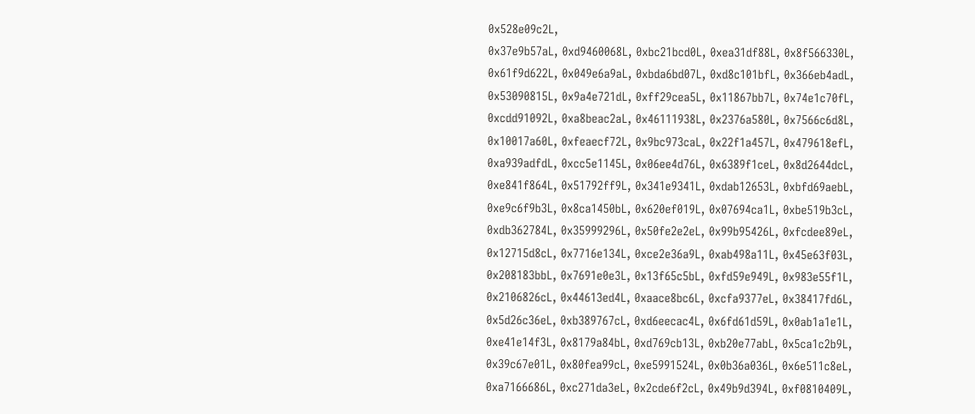0x528e09c2L,
0x37e9b57aL, 0xd9460068L, 0xbc21bcd0L, 0xea31df88L, 0x8f566330L,
0x61f9d622L, 0x049e6a9aL, 0xbda6bd07L, 0xd8c101bfL, 0x366eb4adL,
0x53090815L, 0x9a4e721dL, 0xff29cea5L, 0x11867bb7L, 0x74e1c70fL,
0xcdd91092L, 0xa8beac2aL, 0x46111938L, 0x2376a580L, 0x7566c6d8L,
0x10017a60L, 0xfeaecf72L, 0x9bc973caL, 0x22f1a457L, 0x479618efL,
0xa939adfdL, 0xcc5e1145L, 0x06ee4d76L, 0x6389f1ceL, 0x8d2644dcL,
0xe841f864L, 0x51792ff9L, 0x341e9341L, 0xdab12653L, 0xbfd69aebL,
0xe9c6f9b3L, 0x8ca1450bL, 0x620ef019L, 0x07694ca1L, 0xbe519b3cL,
0xdb362784L, 0x35999296L, 0x50fe2e2eL, 0x99b95426L, 0xfcdee89eL,
0x12715d8cL, 0x7716e134L, 0xce2e36a9L, 0xab498a11L, 0x45e63f03L,
0x208183bbL, 0x7691e0e3L, 0x13f65c5bL, 0xfd59e949L, 0x983e55f1L,
0x2106826cL, 0x44613ed4L, 0xaace8bc6L, 0xcfa9377eL, 0x38417fd6L,
0x5d26c36eL, 0xb389767cL, 0xd6eecac4L, 0x6fd61d59L, 0x0ab1a1e1L,
0xe41e14f3L, 0x8179a84bL, 0xd769cb13L, 0xb20e77abL, 0x5ca1c2b9L,
0x39c67e01L, 0x80fea99cL, 0xe5991524L, 0x0b36a036L, 0x6e511c8eL,
0xa7166686L, 0xc271da3eL, 0x2cde6f2cL, 0x49b9d394L, 0xf0810409L,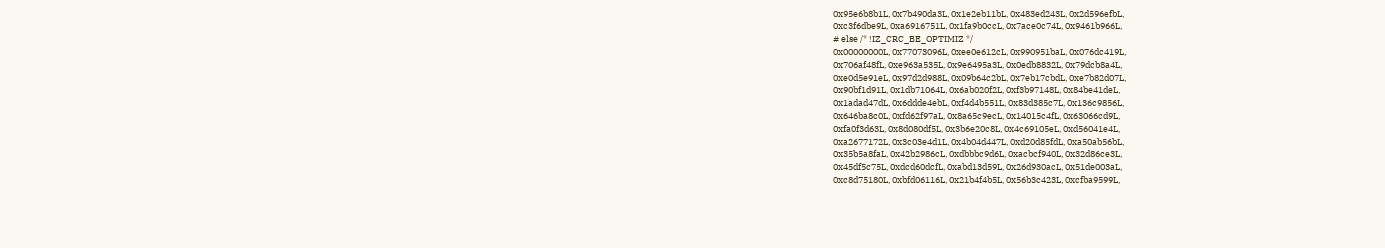0x95e6b8b1L, 0x7b490da3L, 0x1e2eb11bL, 0x483ed243L, 0x2d596efbL,
0xc3f6dbe9L, 0xa6916751L, 0x1fa9b0ccL, 0x7ace0c74L, 0x9461b966L,
# else /* !IZ_CRC_BE_OPTIMIZ */
0x00000000L, 0x77073096L, 0xee0e612cL, 0x990951baL, 0x076dc419L,
0x706af48fL, 0xe963a535L, 0x9e6495a3L, 0x0edb8832L, 0x79dcb8a4L,
0xe0d5e91eL, 0x97d2d988L, 0x09b64c2bL, 0x7eb17cbdL, 0xe7b82d07L,
0x90bf1d91L, 0x1db71064L, 0x6ab020f2L, 0xf3b97148L, 0x84be41deL,
0x1adad47dL, 0x6ddde4ebL, 0xf4d4b551L, 0x83d385c7L, 0x136c9856L,
0x646ba8c0L, 0xfd62f97aL, 0x8a65c9ecL, 0x14015c4fL, 0x63066cd9L,
0xfa0f3d63L, 0x8d080df5L, 0x3b6e20c8L, 0x4c69105eL, 0xd56041e4L,
0xa2677172L, 0x3c03e4d1L, 0x4b04d447L, 0xd20d85fdL, 0xa50ab56bL,
0x35b5a8faL, 0x42b2986cL, 0xdbbbc9d6L, 0xacbcf940L, 0x32d86ce3L,
0x45df5c75L, 0xdcd60dcfL, 0xabd13d59L, 0x26d930acL, 0x51de003aL,
0xc8d75180L, 0xbfd06116L, 0x21b4f4b5L, 0x56b3c423L, 0xcfba9599L,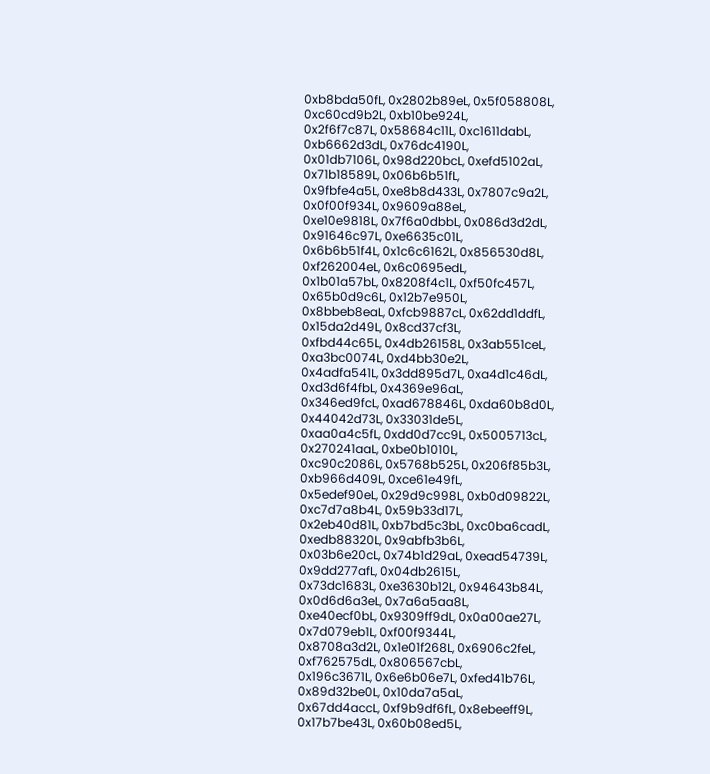0xb8bda50fL, 0x2802b89eL, 0x5f058808L, 0xc60cd9b2L, 0xb10be924L,
0x2f6f7c87L, 0x58684c11L, 0xc1611dabL, 0xb6662d3dL, 0x76dc4190L,
0x01db7106L, 0x98d220bcL, 0xefd5102aL, 0x71b18589L, 0x06b6b51fL,
0x9fbfe4a5L, 0xe8b8d433L, 0x7807c9a2L, 0x0f00f934L, 0x9609a88eL,
0xe10e9818L, 0x7f6a0dbbL, 0x086d3d2dL, 0x91646c97L, 0xe6635c01L,
0x6b6b51f4L, 0x1c6c6162L, 0x856530d8L, 0xf262004eL, 0x6c0695edL,
0x1b01a57bL, 0x8208f4c1L, 0xf50fc457L, 0x65b0d9c6L, 0x12b7e950L,
0x8bbeb8eaL, 0xfcb9887cL, 0x62dd1ddfL, 0x15da2d49L, 0x8cd37cf3L,
0xfbd44c65L, 0x4db26158L, 0x3ab551ceL, 0xa3bc0074L, 0xd4bb30e2L,
0x4adfa541L, 0x3dd895d7L, 0xa4d1c46dL, 0xd3d6f4fbL, 0x4369e96aL,
0x346ed9fcL, 0xad678846L, 0xda60b8d0L, 0x44042d73L, 0x33031de5L,
0xaa0a4c5fL, 0xdd0d7cc9L, 0x5005713cL, 0x270241aaL, 0xbe0b1010L,
0xc90c2086L, 0x5768b525L, 0x206f85b3L, 0xb966d409L, 0xce61e49fL,
0x5edef90eL, 0x29d9c998L, 0xb0d09822L, 0xc7d7a8b4L, 0x59b33d17L,
0x2eb40d81L, 0xb7bd5c3bL, 0xc0ba6cadL, 0xedb88320L, 0x9abfb3b6L,
0x03b6e20cL, 0x74b1d29aL, 0xead54739L, 0x9dd277afL, 0x04db2615L,
0x73dc1683L, 0xe3630b12L, 0x94643b84L, 0x0d6d6a3eL, 0x7a6a5aa8L,
0xe40ecf0bL, 0x9309ff9dL, 0x0a00ae27L, 0x7d079eb1L, 0xf00f9344L,
0x8708a3d2L, 0x1e01f268L, 0x6906c2feL, 0xf762575dL, 0x806567cbL,
0x196c3671L, 0x6e6b06e7L, 0xfed41b76L, 0x89d32be0L, 0x10da7a5aL,
0x67dd4accL, 0xf9b9df6fL, 0x8ebeeff9L, 0x17b7be43L, 0x60b08ed5L,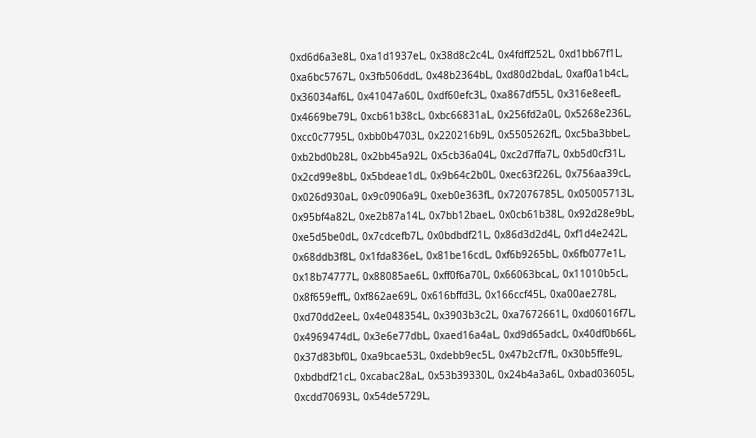0xd6d6a3e8L, 0xa1d1937eL, 0x38d8c2c4L, 0x4fdff252L, 0xd1bb67f1L,
0xa6bc5767L, 0x3fb506ddL, 0x48b2364bL, 0xd80d2bdaL, 0xaf0a1b4cL,
0x36034af6L, 0x41047a60L, 0xdf60efc3L, 0xa867df55L, 0x316e8eefL,
0x4669be79L, 0xcb61b38cL, 0xbc66831aL, 0x256fd2a0L, 0x5268e236L,
0xcc0c7795L, 0xbb0b4703L, 0x220216b9L, 0x5505262fL, 0xc5ba3bbeL,
0xb2bd0b28L, 0x2bb45a92L, 0x5cb36a04L, 0xc2d7ffa7L, 0xb5d0cf31L,
0x2cd99e8bL, 0x5bdeae1dL, 0x9b64c2b0L, 0xec63f226L, 0x756aa39cL,
0x026d930aL, 0x9c0906a9L, 0xeb0e363fL, 0x72076785L, 0x05005713L,
0x95bf4a82L, 0xe2b87a14L, 0x7bb12baeL, 0x0cb61b38L, 0x92d28e9bL,
0xe5d5be0dL, 0x7cdcefb7L, 0x0bdbdf21L, 0x86d3d2d4L, 0xf1d4e242L,
0x68ddb3f8L, 0x1fda836eL, 0x81be16cdL, 0xf6b9265bL, 0x6fb077e1L,
0x18b74777L, 0x88085ae6L, 0xff0f6a70L, 0x66063bcaL, 0x11010b5cL,
0x8f659effL, 0xf862ae69L, 0x616bffd3L, 0x166ccf45L, 0xa00ae278L,
0xd70dd2eeL, 0x4e048354L, 0x3903b3c2L, 0xa7672661L, 0xd06016f7L,
0x4969474dL, 0x3e6e77dbL, 0xaed16a4aL, 0xd9d65adcL, 0x40df0b66L,
0x37d83bf0L, 0xa9bcae53L, 0xdebb9ec5L, 0x47b2cf7fL, 0x30b5ffe9L,
0xbdbdf21cL, 0xcabac28aL, 0x53b39330L, 0x24b4a3a6L, 0xbad03605L,
0xcdd70693L, 0x54de5729L,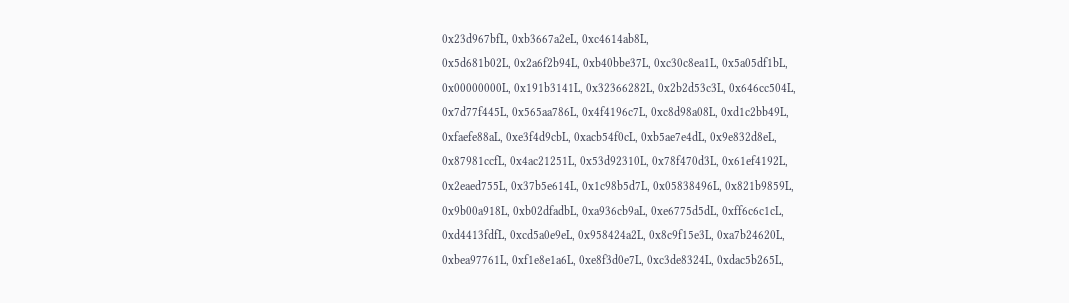0x23d967bfL, 0xb3667a2eL, 0xc4614ab8L,
0x5d681b02L, 0x2a6f2b94L, 0xb40bbe37L, 0xc30c8ea1L, 0x5a05df1bL,
0x00000000L, 0x191b3141L, 0x32366282L, 0x2b2d53c3L, 0x646cc504L,
0x7d77f445L, 0x565aa786L, 0x4f4196c7L, 0xc8d98a08L, 0xd1c2bb49L,
0xfaefe88aL, 0xe3f4d9cbL, 0xacb54f0cL, 0xb5ae7e4dL, 0x9e832d8eL,
0x87981ccfL, 0x4ac21251L, 0x53d92310L, 0x78f470d3L, 0x61ef4192L,
0x2eaed755L, 0x37b5e614L, 0x1c98b5d7L, 0x05838496L, 0x821b9859L,
0x9b00a918L, 0xb02dfadbL, 0xa936cb9aL, 0xe6775d5dL, 0xff6c6c1cL,
0xd4413fdfL, 0xcd5a0e9eL, 0x958424a2L, 0x8c9f15e3L, 0xa7b24620L,
0xbea97761L, 0xf1e8e1a6L, 0xe8f3d0e7L, 0xc3de8324L, 0xdac5b265L,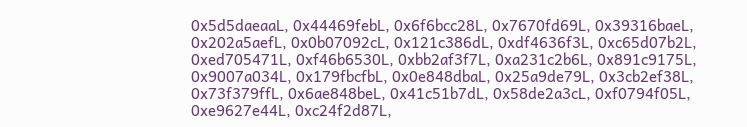0x5d5daeaaL, 0x44469febL, 0x6f6bcc28L, 0x7670fd69L, 0x39316baeL,
0x202a5aefL, 0x0b07092cL, 0x121c386dL, 0xdf4636f3L, 0xc65d07b2L,
0xed705471L, 0xf46b6530L, 0xbb2af3f7L, 0xa231c2b6L, 0x891c9175L,
0x9007a034L, 0x179fbcfbL, 0x0e848dbaL, 0x25a9de79L, 0x3cb2ef38L,
0x73f379ffL, 0x6ae848beL, 0x41c51b7dL, 0x58de2a3cL, 0xf0794f05L,
0xe9627e44L, 0xc24f2d87L,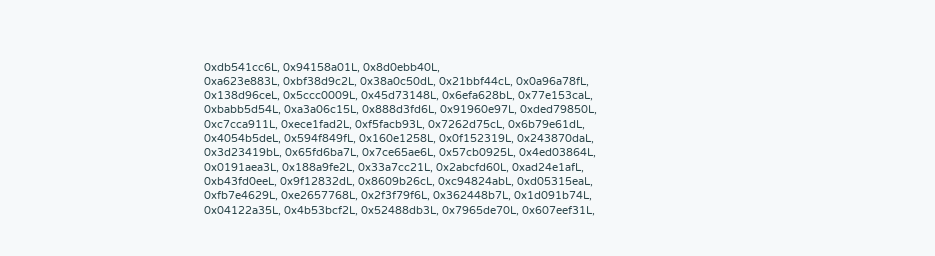0xdb541cc6L, 0x94158a01L, 0x8d0ebb40L,
0xa623e883L, 0xbf38d9c2L, 0x38a0c50dL, 0x21bbf44cL, 0x0a96a78fL,
0x138d96ceL, 0x5ccc0009L, 0x45d73148L, 0x6efa628bL, 0x77e153caL,
0xbabb5d54L, 0xa3a06c15L, 0x888d3fd6L, 0x91960e97L, 0xded79850L,
0xc7cca911L, 0xece1fad2L, 0xf5facb93L, 0x7262d75cL, 0x6b79e61dL,
0x4054b5deL, 0x594f849fL, 0x160e1258L, 0x0f152319L, 0x243870daL,
0x3d23419bL, 0x65fd6ba7L, 0x7ce65ae6L, 0x57cb0925L, 0x4ed03864L,
0x0191aea3L, 0x188a9fe2L, 0x33a7cc21L, 0x2abcfd60L, 0xad24e1afL,
0xb43fd0eeL, 0x9f12832dL, 0x8609b26cL, 0xc94824abL, 0xd05315eaL,
0xfb7e4629L, 0xe2657768L, 0x2f3f79f6L, 0x362448b7L, 0x1d091b74L,
0x04122a35L, 0x4b53bcf2L, 0x52488db3L, 0x7965de70L, 0x607eef31L,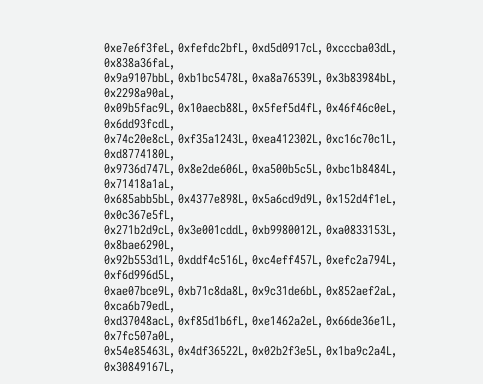0xe7e6f3feL, 0xfefdc2bfL, 0xd5d0917cL, 0xcccba03dL, 0x838a36faL,
0x9a9107bbL, 0xb1bc5478L, 0xa8a76539L, 0x3b83984bL, 0x2298a90aL,
0x09b5fac9L, 0x10aecb88L, 0x5fef5d4fL, 0x46f46c0eL, 0x6dd93fcdL,
0x74c20e8cL, 0xf35a1243L, 0xea412302L, 0xc16c70c1L, 0xd8774180L,
0x9736d747L, 0x8e2de606L, 0xa500b5c5L, 0xbc1b8484L, 0x71418a1aL,
0x685abb5bL, 0x4377e898L, 0x5a6cd9d9L, 0x152d4f1eL, 0x0c367e5fL,
0x271b2d9cL, 0x3e001cddL, 0xb9980012L, 0xa0833153L, 0x8bae6290L,
0x92b553d1L, 0xddf4c516L, 0xc4eff457L, 0xefc2a794L, 0xf6d996d5L,
0xae07bce9L, 0xb71c8da8L, 0x9c31de6bL, 0x852aef2aL, 0xca6b79edL,
0xd37048acL, 0xf85d1b6fL, 0xe1462a2eL, 0x66de36e1L, 0x7fc507a0L,
0x54e85463L, 0x4df36522L, 0x02b2f3e5L, 0x1ba9c2a4L, 0x30849167L,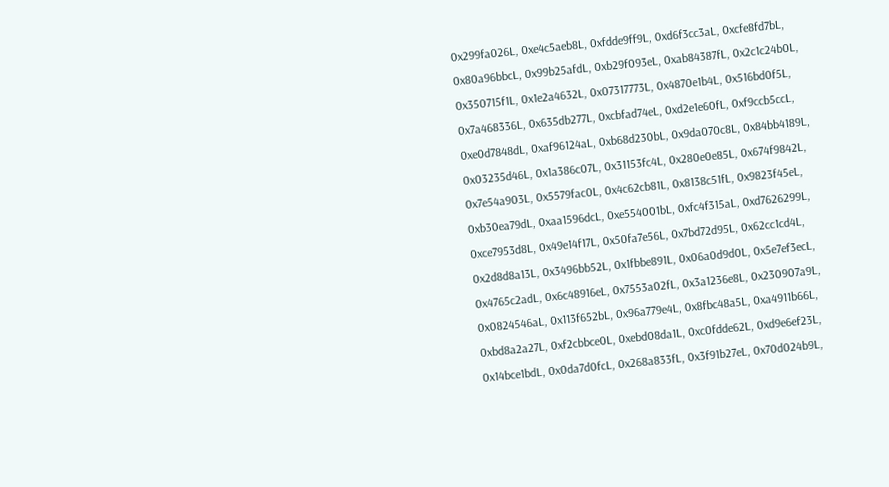0x299fa026L, 0xe4c5aeb8L, 0xfdde9ff9L, 0xd6f3cc3aL, 0xcfe8fd7bL,
0x80a96bbcL, 0x99b25afdL, 0xb29f093eL, 0xab84387fL, 0x2c1c24b0L,
0x350715f1L, 0x1e2a4632L, 0x07317773L, 0x4870e1b4L, 0x516bd0f5L,
0x7a468336L, 0x635db277L, 0xcbfad74eL, 0xd2e1e60fL, 0xf9ccb5ccL,
0xe0d7848dL, 0xaf96124aL, 0xb68d230bL, 0x9da070c8L, 0x84bb4189L,
0x03235d46L, 0x1a386c07L, 0x31153fc4L, 0x280e0e85L, 0x674f9842L,
0x7e54a903L, 0x5579fac0L, 0x4c62cb81L, 0x8138c51fL, 0x9823f45eL,
0xb30ea79dL, 0xaa1596dcL, 0xe554001bL, 0xfc4f315aL, 0xd7626299L,
0xce7953d8L, 0x49e14f17L, 0x50fa7e56L, 0x7bd72d95L, 0x62cc1cd4L,
0x2d8d8a13L, 0x3496bb52L, 0x1fbbe891L, 0x06a0d9d0L, 0x5e7ef3ecL,
0x4765c2adL, 0x6c48916eL, 0x7553a02fL, 0x3a1236e8L, 0x230907a9L,
0x0824546aL, 0x113f652bL, 0x96a779e4L, 0x8fbc48a5L, 0xa4911b66L,
0xbd8a2a27L, 0xf2cbbce0L, 0xebd08da1L, 0xc0fdde62L, 0xd9e6ef23L,
0x14bce1bdL, 0x0da7d0fcL, 0x268a833fL, 0x3f91b27eL, 0x70d024b9L,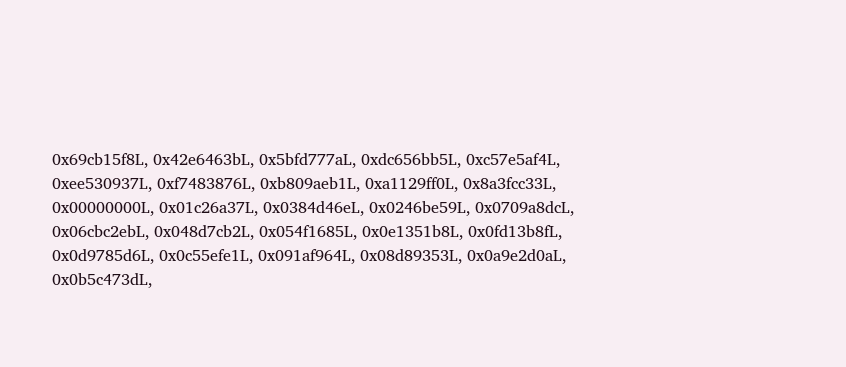0x69cb15f8L, 0x42e6463bL, 0x5bfd777aL, 0xdc656bb5L, 0xc57e5af4L,
0xee530937L, 0xf7483876L, 0xb809aeb1L, 0xa1129ff0L, 0x8a3fcc33L,
0x00000000L, 0x01c26a37L, 0x0384d46eL, 0x0246be59L, 0x0709a8dcL,
0x06cbc2ebL, 0x048d7cb2L, 0x054f1685L, 0x0e1351b8L, 0x0fd13b8fL,
0x0d9785d6L, 0x0c55efe1L, 0x091af964L, 0x08d89353L, 0x0a9e2d0aL,
0x0b5c473dL,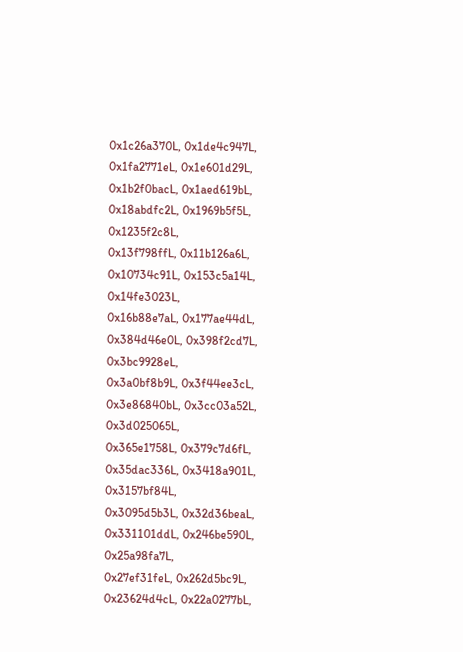0x1c26a370L, 0x1de4c947L, 0x1fa2771eL, 0x1e601d29L,
0x1b2f0bacL, 0x1aed619bL, 0x18abdfc2L, 0x1969b5f5L, 0x1235f2c8L,
0x13f798ffL, 0x11b126a6L, 0x10734c91L, 0x153c5a14L, 0x14fe3023L,
0x16b88e7aL, 0x177ae44dL, 0x384d46e0L, 0x398f2cd7L, 0x3bc9928eL,
0x3a0bf8b9L, 0x3f44ee3cL, 0x3e86840bL, 0x3cc03a52L, 0x3d025065L,
0x365e1758L, 0x379c7d6fL, 0x35dac336L, 0x3418a901L, 0x3157bf84L,
0x3095d5b3L, 0x32d36beaL, 0x331101ddL, 0x246be590L, 0x25a98fa7L,
0x27ef31feL, 0x262d5bc9L, 0x23624d4cL, 0x22a0277bL,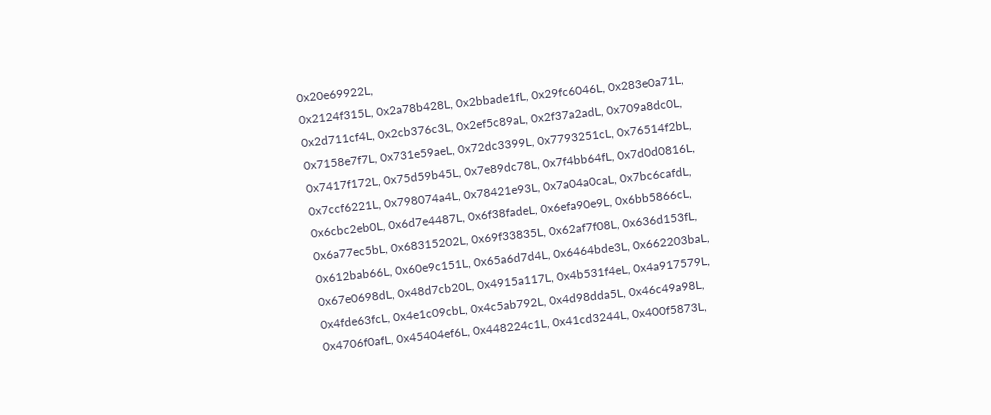0x20e69922L,
0x2124f315L, 0x2a78b428L, 0x2bbade1fL, 0x29fc6046L, 0x283e0a71L,
0x2d711cf4L, 0x2cb376c3L, 0x2ef5c89aL, 0x2f37a2adL, 0x709a8dc0L,
0x7158e7f7L, 0x731e59aeL, 0x72dc3399L, 0x7793251cL, 0x76514f2bL,
0x7417f172L, 0x75d59b45L, 0x7e89dc78L, 0x7f4bb64fL, 0x7d0d0816L,
0x7ccf6221L, 0x798074a4L, 0x78421e93L, 0x7a04a0caL, 0x7bc6cafdL,
0x6cbc2eb0L, 0x6d7e4487L, 0x6f38fadeL, 0x6efa90e9L, 0x6bb5866cL,
0x6a77ec5bL, 0x68315202L, 0x69f33835L, 0x62af7f08L, 0x636d153fL,
0x612bab66L, 0x60e9c151L, 0x65a6d7d4L, 0x6464bde3L, 0x662203baL,
0x67e0698dL, 0x48d7cb20L, 0x4915a117L, 0x4b531f4eL, 0x4a917579L,
0x4fde63fcL, 0x4e1c09cbL, 0x4c5ab792L, 0x4d98dda5L, 0x46c49a98L,
0x4706f0afL, 0x45404ef6L, 0x448224c1L, 0x41cd3244L, 0x400f5873L,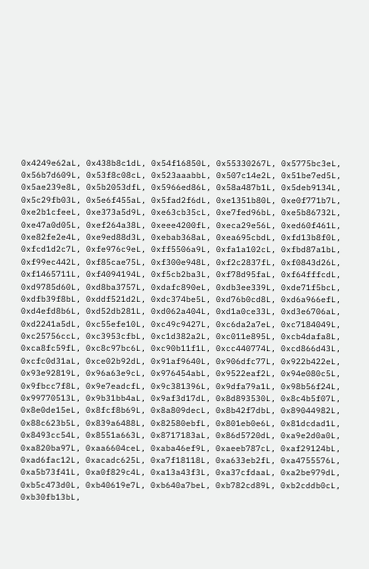0x4249e62aL, 0x438b8c1dL, 0x54f16850L, 0x55330267L, 0x5775bc3eL,
0x56b7d609L, 0x53f8c08cL, 0x523aaabbL, 0x507c14e2L, 0x51be7ed5L,
0x5ae239e8L, 0x5b2053dfL, 0x5966ed86L, 0x58a487b1L, 0x5deb9134L,
0x5c29fb03L, 0x5e6f455aL, 0x5fad2f6dL, 0xe1351b80L, 0xe0f771b7L,
0xe2b1cfeeL, 0xe373a5d9L, 0xe63cb35cL, 0xe7fed96bL, 0xe5b86732L,
0xe47a0d05L, 0xef264a38L, 0xeee4200fL, 0xeca29e56L, 0xed60f461L,
0xe82fe2e4L, 0xe9ed88d3L, 0xebab368aL, 0xea695cbdL, 0xfd13b8f0L,
0xfcd1d2c7L, 0xfe976c9eL, 0xff5506a9L, 0xfa1a102cL, 0xfbd87a1bL,
0xf99ec442L, 0xf85cae75L, 0xf300e948L, 0xf2c2837fL, 0xf0843d26L,
0xf1465711L, 0xf4094194L, 0xf5cb2ba3L, 0xf78d95faL, 0xf64fffcdL,
0xd9785d60L, 0xd8ba3757L, 0xdafc890eL, 0xdb3ee339L, 0xde71f5bcL,
0xdfb39f8bL, 0xddf521d2L, 0xdc374be5L, 0xd76b0cd8L, 0xd6a966efL,
0xd4efd8b6L, 0xd52db281L, 0xd062a404L, 0xd1a0ce33L, 0xd3e6706aL,
0xd2241a5dL, 0xc55efe10L, 0xc49c9427L, 0xc6da2a7eL, 0xc7184049L,
0xc25756ccL, 0xc3953cfbL, 0xc1d382a2L, 0xc011e895L, 0xcb4dafa8L,
0xca8fc59fL, 0xc8c97bc6L, 0xc90b11f1L, 0xcc440774L, 0xcd866d43L,
0xcfc0d31aL, 0xce02b92dL, 0x91af9640L, 0x906dfc77L, 0x922b422eL,
0x93e92819L, 0x96a63e9cL, 0x976454abL, 0x9522eaf2L, 0x94e080c5L,
0x9fbcc7f8L, 0x9e7eadcfL, 0x9c381396L, 0x9dfa79a1L, 0x98b56f24L,
0x99770513L, 0x9b31bb4aL, 0x9af3d17dL, 0x8d893530L, 0x8c4b5f07L,
0x8e0de15eL, 0x8fcf8b69L, 0x8a809decL, 0x8b42f7dbL, 0x89044982L,
0x88c623b5L, 0x839a6488L, 0x82580ebfL, 0x801eb0e6L, 0x81dcdad1L,
0x8493cc54L, 0x8551a663L, 0x8717183aL, 0x86d5720dL, 0xa9e2d0a0L,
0xa820ba97L, 0xaa6604ceL, 0xaba46ef9L, 0xaeeb787cL, 0xaf29124bL,
0xad6fac12L, 0xacadc625L, 0xa7f18118L, 0xa633eb2fL, 0xa4755576L,
0xa5b73f41L, 0xa0f829c4L, 0xa13a43f3L, 0xa37cfdaaL, 0xa2be979dL,
0xb5c473d0L, 0xb40619e7L, 0xb640a7beL, 0xb782cd89L, 0xb2cddb0cL,
0xb30fb13bL,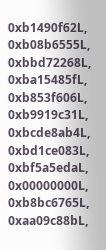0xb1490f62L, 0xb08b6555L, 0xbbd72268L, 0xba15485fL,
0xb853f606L, 0xb9919c31L, 0xbcde8ab4L, 0xbd1ce083L, 0xbf5a5edaL,
0x00000000L, 0xb8bc6765L, 0xaa09c88bL,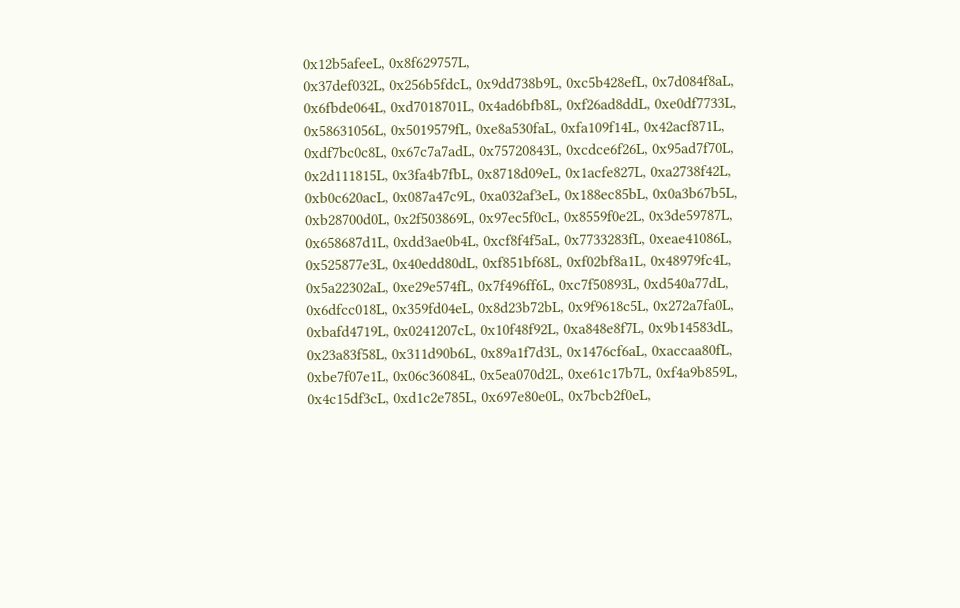0x12b5afeeL, 0x8f629757L,
0x37def032L, 0x256b5fdcL, 0x9dd738b9L, 0xc5b428efL, 0x7d084f8aL,
0x6fbde064L, 0xd7018701L, 0x4ad6bfb8L, 0xf26ad8ddL, 0xe0df7733L,
0x58631056L, 0x5019579fL, 0xe8a530faL, 0xfa109f14L, 0x42acf871L,
0xdf7bc0c8L, 0x67c7a7adL, 0x75720843L, 0xcdce6f26L, 0x95ad7f70L,
0x2d111815L, 0x3fa4b7fbL, 0x8718d09eL, 0x1acfe827L, 0xa2738f42L,
0xb0c620acL, 0x087a47c9L, 0xa032af3eL, 0x188ec85bL, 0x0a3b67b5L,
0xb28700d0L, 0x2f503869L, 0x97ec5f0cL, 0x8559f0e2L, 0x3de59787L,
0x658687d1L, 0xdd3ae0b4L, 0xcf8f4f5aL, 0x7733283fL, 0xeae41086L,
0x525877e3L, 0x40edd80dL, 0xf851bf68L, 0xf02bf8a1L, 0x48979fc4L,
0x5a22302aL, 0xe29e574fL, 0x7f496ff6L, 0xc7f50893L, 0xd540a77dL,
0x6dfcc018L, 0x359fd04eL, 0x8d23b72bL, 0x9f9618c5L, 0x272a7fa0L,
0xbafd4719L, 0x0241207cL, 0x10f48f92L, 0xa848e8f7L, 0x9b14583dL,
0x23a83f58L, 0x311d90b6L, 0x89a1f7d3L, 0x1476cf6aL, 0xaccaa80fL,
0xbe7f07e1L, 0x06c36084L, 0x5ea070d2L, 0xe61c17b7L, 0xf4a9b859L,
0x4c15df3cL, 0xd1c2e785L, 0x697e80e0L, 0x7bcb2f0eL,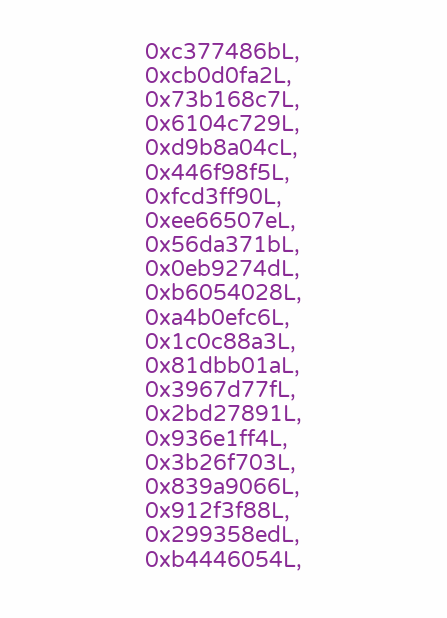0xc377486bL,
0xcb0d0fa2L, 0x73b168c7L, 0x6104c729L, 0xd9b8a04cL, 0x446f98f5L,
0xfcd3ff90L, 0xee66507eL, 0x56da371bL, 0x0eb9274dL, 0xb6054028L,
0xa4b0efc6L, 0x1c0c88a3L, 0x81dbb01aL, 0x3967d77fL, 0x2bd27891L,
0x936e1ff4L, 0x3b26f703L, 0x839a9066L, 0x912f3f88L, 0x299358edL,
0xb4446054L,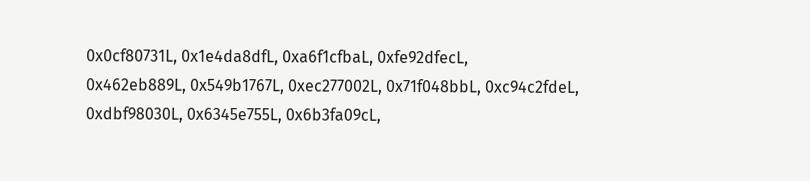0x0cf80731L, 0x1e4da8dfL, 0xa6f1cfbaL, 0xfe92dfecL,
0x462eb889L, 0x549b1767L, 0xec277002L, 0x71f048bbL, 0xc94c2fdeL,
0xdbf98030L, 0x6345e755L, 0x6b3fa09cL,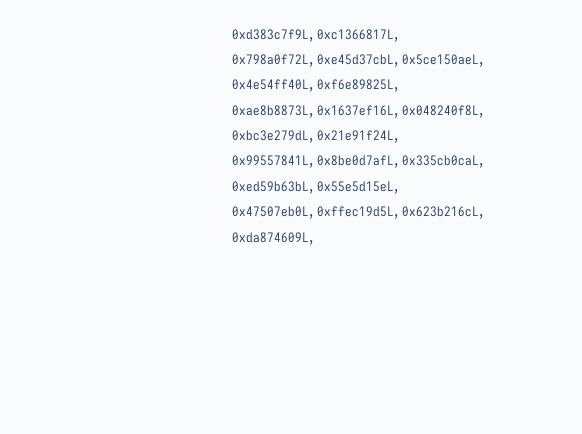0xd383c7f9L, 0xc1366817L,
0x798a0f72L, 0xe45d37cbL, 0x5ce150aeL, 0x4e54ff40L, 0xf6e89825L,
0xae8b8873L, 0x1637ef16L, 0x048240f8L, 0xbc3e279dL, 0x21e91f24L,
0x99557841L, 0x8be0d7afL, 0x335cb0caL, 0xed59b63bL, 0x55e5d15eL,
0x47507eb0L, 0xffec19d5L, 0x623b216cL, 0xda874609L,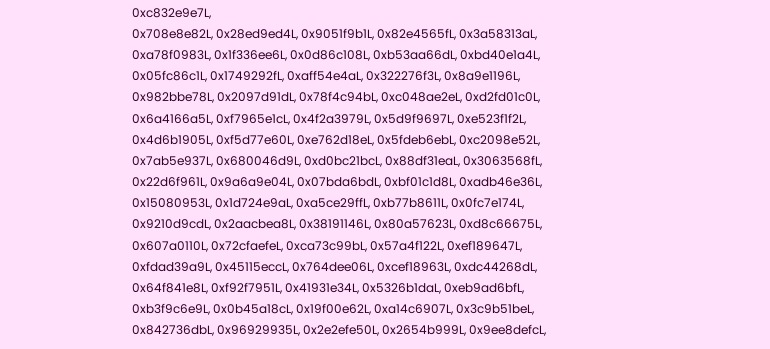0xc832e9e7L,
0x708e8e82L, 0x28ed9ed4L, 0x9051f9b1L, 0x82e4565fL, 0x3a58313aL,
0xa78f0983L, 0x1f336ee6L, 0x0d86c108L, 0xb53aa66dL, 0xbd40e1a4L,
0x05fc86c1L, 0x1749292fL, 0xaff54e4aL, 0x322276f3L, 0x8a9e1196L,
0x982bbe78L, 0x2097d91dL, 0x78f4c94bL, 0xc048ae2eL, 0xd2fd01c0L,
0x6a4166a5L, 0xf7965e1cL, 0x4f2a3979L, 0x5d9f9697L, 0xe523f1f2L,
0x4d6b1905L, 0xf5d77e60L, 0xe762d18eL, 0x5fdeb6ebL, 0xc2098e52L,
0x7ab5e937L, 0x680046d9L, 0xd0bc21bcL, 0x88df31eaL, 0x3063568fL,
0x22d6f961L, 0x9a6a9e04L, 0x07bda6bdL, 0xbf01c1d8L, 0xadb46e36L,
0x15080953L, 0x1d724e9aL, 0xa5ce29ffL, 0xb77b8611L, 0x0fc7e174L,
0x9210d9cdL, 0x2aacbea8L, 0x38191146L, 0x80a57623L, 0xd8c66675L,
0x607a0110L, 0x72cfaefeL, 0xca73c99bL, 0x57a4f122L, 0xef189647L,
0xfdad39a9L, 0x45115eccL, 0x764dee06L, 0xcef18963L, 0xdc44268dL,
0x64f841e8L, 0xf92f7951L, 0x41931e34L, 0x5326b1daL, 0xeb9ad6bfL,
0xb3f9c6e9L, 0x0b45a18cL, 0x19f00e62L, 0xa14c6907L, 0x3c9b51beL,
0x842736dbL, 0x96929935L, 0x2e2efe50L, 0x2654b999L, 0x9ee8defcL,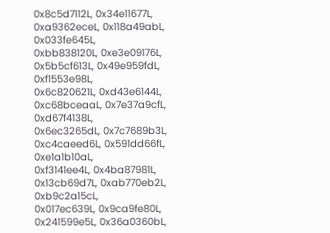0x8c5d7112L, 0x34e11677L, 0xa9362eceL, 0x118a49abL, 0x033fe645L,
0xbb838120L, 0xe3e09176L, 0x5b5cf613L, 0x49e959fdL, 0xf1553e98L,
0x6c820621L, 0xd43e6144L, 0xc68bceaaL, 0x7e37a9cfL, 0xd67f4138L,
0x6ec3265dL, 0x7c7689b3L, 0xc4caeed6L, 0x591dd66fL, 0xe1a1b10aL,
0xf3141ee4L, 0x4ba87981L, 0x13cb69d7L, 0xab770eb2L, 0xb9c2a15cL,
0x017ec639L, 0x9ca9fe80L, 0x241599e5L, 0x36a0360bL,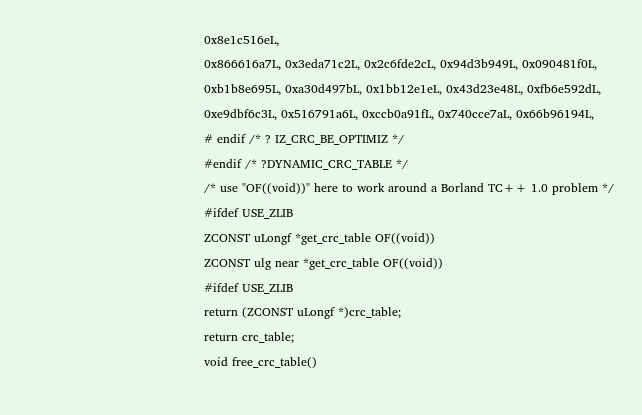0x8e1c516eL,
0x866616a7L, 0x3eda71c2L, 0x2c6fde2cL, 0x94d3b949L, 0x090481f0L,
0xb1b8e695L, 0xa30d497bL, 0x1bb12e1eL, 0x43d23e48L, 0xfb6e592dL,
0xe9dbf6c3L, 0x516791a6L, 0xccb0a91fL, 0x740cce7aL, 0x66b96194L,
# endif /* ? IZ_CRC_BE_OPTIMIZ */
#endif /* ?DYNAMIC_CRC_TABLE */
/* use "OF((void))" here to work around a Borland TC++ 1.0 problem */
#ifdef USE_ZLIB
ZCONST uLongf *get_crc_table OF((void))
ZCONST ulg near *get_crc_table OF((void))
#ifdef USE_ZLIB
return (ZCONST uLongf *)crc_table;
return crc_table;
void free_crc_table()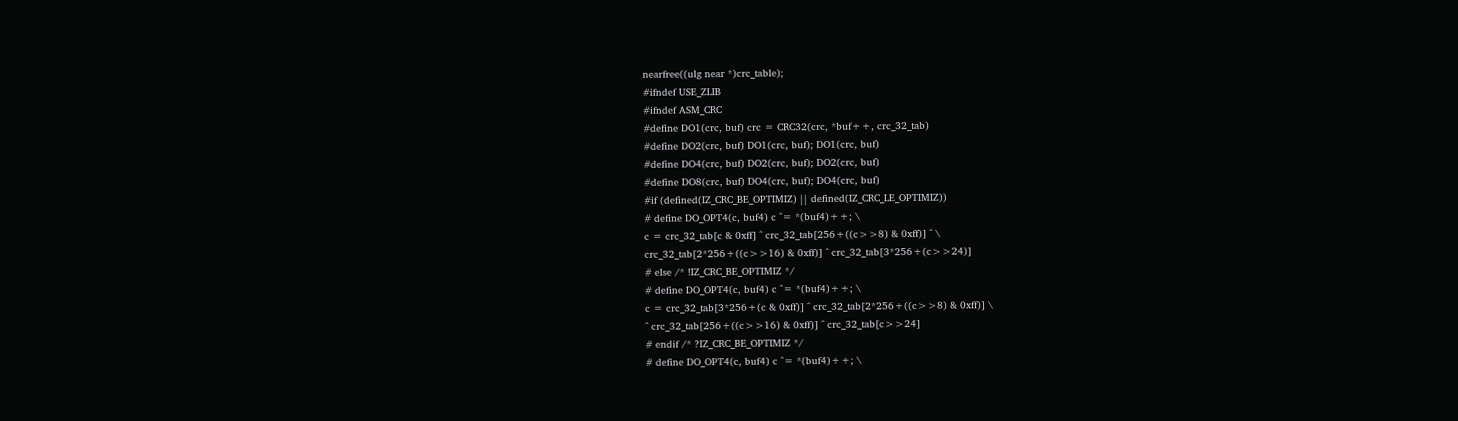nearfree((ulg near *)crc_table);
#ifndef USE_ZLIB
#ifndef ASM_CRC
#define DO1(crc, buf) crc = CRC32(crc, *buf++, crc_32_tab)
#define DO2(crc, buf) DO1(crc, buf); DO1(crc, buf)
#define DO4(crc, buf) DO2(crc, buf); DO2(crc, buf)
#define DO8(crc, buf) DO4(crc, buf); DO4(crc, buf)
#if (defined(IZ_CRC_BE_OPTIMIZ) || defined(IZ_CRC_LE_OPTIMIZ))
# define DO_OPT4(c, buf4) c ^= *(buf4)++; \
c = crc_32_tab[c & 0xff] ^ crc_32_tab[256+((c>>8) & 0xff)] ^ \
crc_32_tab[2*256+((c>>16) & 0xff)] ^ crc_32_tab[3*256+(c>>24)]
# else /* !IZ_CRC_BE_OPTIMIZ */
# define DO_OPT4(c, buf4) c ^= *(buf4)++; \
c = crc_32_tab[3*256+(c & 0xff)] ^ crc_32_tab[2*256+((c>>8) & 0xff)] \
^ crc_32_tab[256+((c>>16) & 0xff)] ^ crc_32_tab[c>>24]
# endif /* ?IZ_CRC_BE_OPTIMIZ */
# define DO_OPT4(c, buf4) c ^= *(buf4)++; \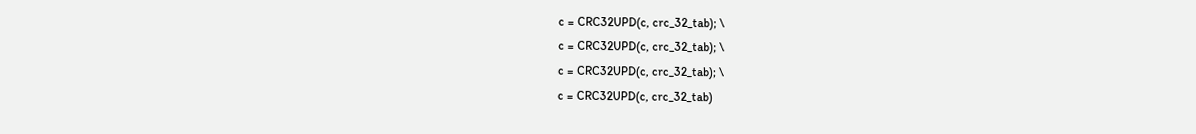c = CRC32UPD(c, crc_32_tab); \
c = CRC32UPD(c, crc_32_tab); \
c = CRC32UPD(c, crc_32_tab); \
c = CRC32UPD(c, crc_32_tab)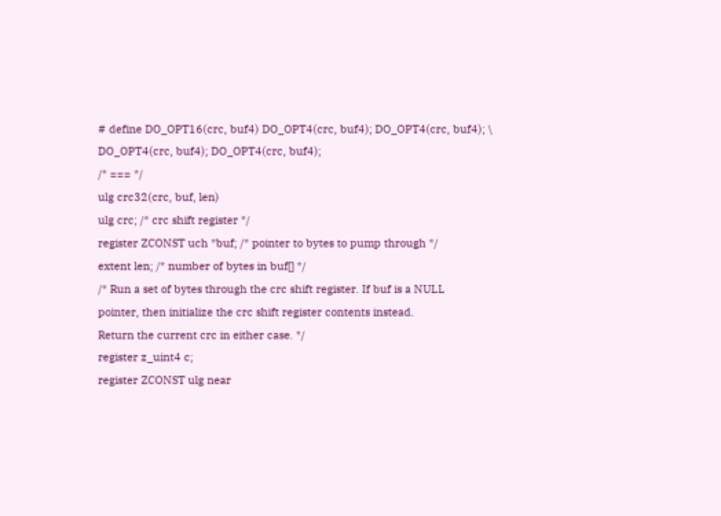# define DO_OPT16(crc, buf4) DO_OPT4(crc, buf4); DO_OPT4(crc, buf4); \
DO_OPT4(crc, buf4); DO_OPT4(crc, buf4);
/* === */
ulg crc32(crc, buf, len)
ulg crc; /* crc shift register */
register ZCONST uch *buf; /* pointer to bytes to pump through */
extent len; /* number of bytes in buf[] */
/* Run a set of bytes through the crc shift register. If buf is a NULL
pointer, then initialize the crc shift register contents instead.
Return the current crc in either case. */
register z_uint4 c;
register ZCONST ulg near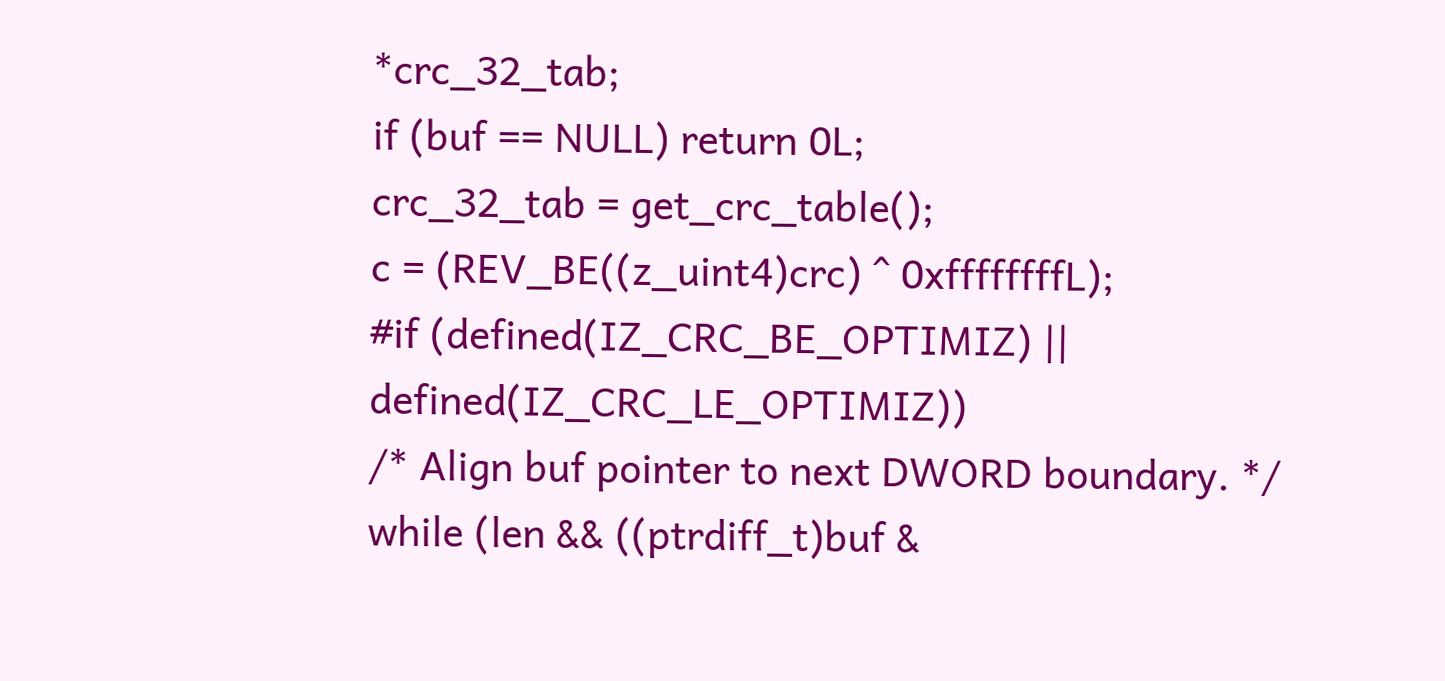*crc_32_tab;
if (buf == NULL) return 0L;
crc_32_tab = get_crc_table();
c = (REV_BE((z_uint4)crc) ^ 0xffffffffL);
#if (defined(IZ_CRC_BE_OPTIMIZ) || defined(IZ_CRC_LE_OPTIMIZ))
/* Align buf pointer to next DWORD boundary. */
while (len && ((ptrdiff_t)buf &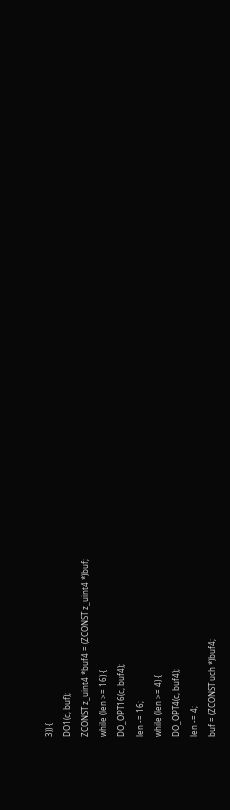3)) {
DO1(c, buf);
ZCONST z_uint4 *buf4 = (ZCONST z_uint4 *)buf;
while (len >= 16) {
DO_OPT16(c, buf4);
len -= 16;
while (len >= 4) {
DO_OPT4(c, buf4);
len -= 4;
buf = (ZCONST uch *)buf4;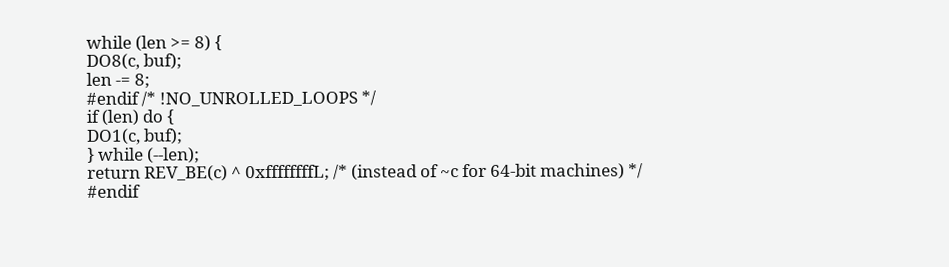while (len >= 8) {
DO8(c, buf);
len -= 8;
#endif /* !NO_UNROLLED_LOOPS */
if (len) do {
DO1(c, buf);
} while (--len);
return REV_BE(c) ^ 0xffffffffL; /* (instead of ~c for 64-bit machines) */
#endif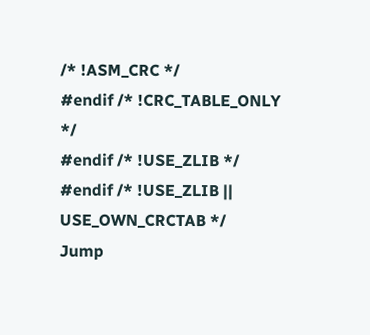/* !ASM_CRC */
#endif /* !CRC_TABLE_ONLY */
#endif /* !USE_ZLIB */
#endif /* !USE_ZLIB || USE_OWN_CRCTAB */
Jump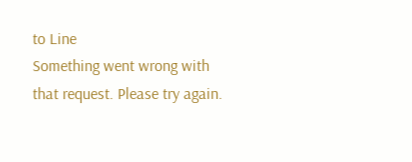to Line
Something went wrong with that request. Please try again.